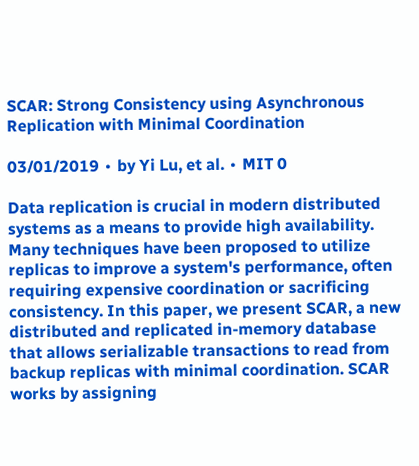SCAR: Strong Consistency using Asynchronous Replication with Minimal Coordination

03/01/2019 ∙ by Yi Lu, et al. ∙ MIT 0

Data replication is crucial in modern distributed systems as a means to provide high availability. Many techniques have been proposed to utilize replicas to improve a system's performance, often requiring expensive coordination or sacrificing consistency. In this paper, we present SCAR, a new distributed and replicated in-memory database that allows serializable transactions to read from backup replicas with minimal coordination. SCAR works by assigning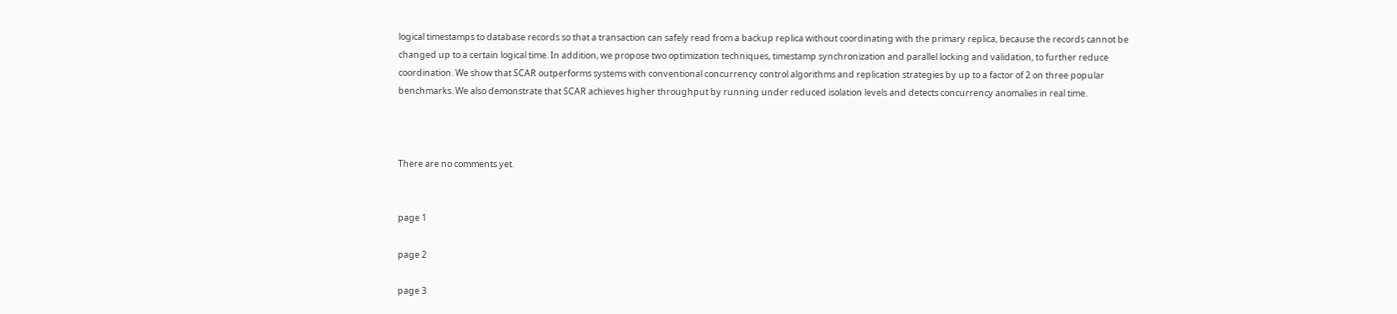logical timestamps to database records so that a transaction can safely read from a backup replica without coordinating with the primary replica, because the records cannot be changed up to a certain logical time. In addition, we propose two optimization techniques, timestamp synchronization and parallel locking and validation, to further reduce coordination. We show that SCAR outperforms systems with conventional concurrency control algorithms and replication strategies by up to a factor of 2 on three popular benchmarks. We also demonstrate that SCAR achieves higher throughput by running under reduced isolation levels and detects concurrency anomalies in real time.



There are no comments yet.


page 1

page 2

page 3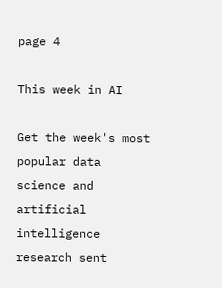page 4

This week in AI

Get the week's most popular data science and artificial intelligence research sent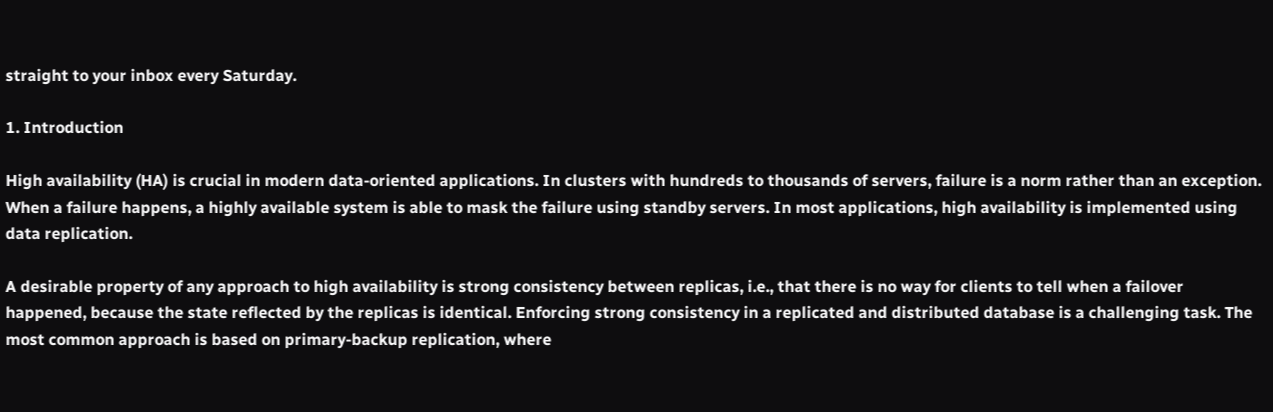straight to your inbox every Saturday.

1. Introduction

High availability (HA) is crucial in modern data-oriented applications. In clusters with hundreds to thousands of servers, failure is a norm rather than an exception. When a failure happens, a highly available system is able to mask the failure using standby servers. In most applications, high availability is implemented using data replication.

A desirable property of any approach to high availability is strong consistency between replicas, i.e., that there is no way for clients to tell when a failover happened, because the state reflected by the replicas is identical. Enforcing strong consistency in a replicated and distributed database is a challenging task. The most common approach is based on primary-backup replication, where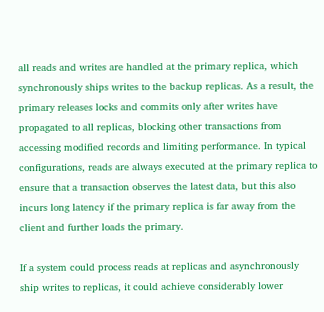all reads and writes are handled at the primary replica, which synchronously ships writes to the backup replicas. As a result, the primary releases locks and commits only after writes have propagated to all replicas, blocking other transactions from accessing modified records and limiting performance. In typical configurations, reads are always executed at the primary replica to ensure that a transaction observes the latest data, but this also incurs long latency if the primary replica is far away from the client and further loads the primary.

If a system could process reads at replicas and asynchronously ship writes to replicas, it could achieve considerably lower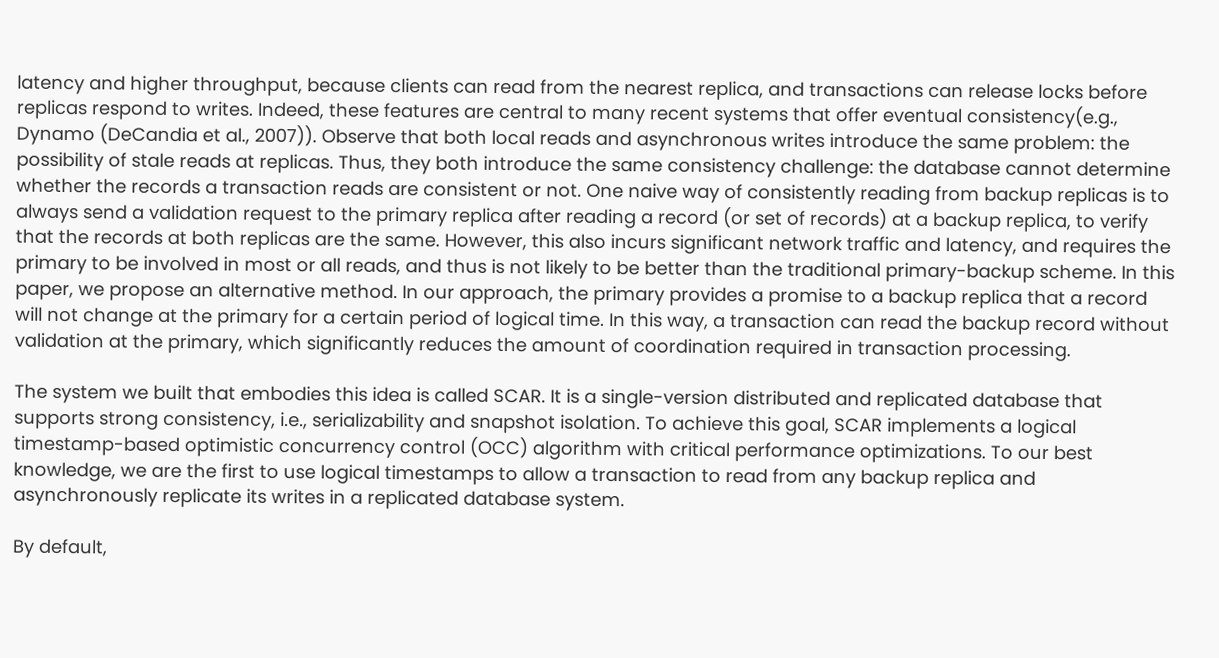latency and higher throughput, because clients can read from the nearest replica, and transactions can release locks before replicas respond to writes. Indeed, these features are central to many recent systems that offer eventual consistency(e.g., Dynamo (DeCandia et al., 2007)). Observe that both local reads and asynchronous writes introduce the same problem: the possibility of stale reads at replicas. Thus, they both introduce the same consistency challenge: the database cannot determine whether the records a transaction reads are consistent or not. One naive way of consistently reading from backup replicas is to always send a validation request to the primary replica after reading a record (or set of records) at a backup replica, to verify that the records at both replicas are the same. However, this also incurs significant network traffic and latency, and requires the primary to be involved in most or all reads, and thus is not likely to be better than the traditional primary-backup scheme. In this paper, we propose an alternative method. In our approach, the primary provides a promise to a backup replica that a record will not change at the primary for a certain period of logical time. In this way, a transaction can read the backup record without validation at the primary, which significantly reduces the amount of coordination required in transaction processing.

The system we built that embodies this idea is called SCAR. It is a single-version distributed and replicated database that supports strong consistency, i.e., serializability and snapshot isolation. To achieve this goal, SCAR implements a logical timestamp-based optimistic concurrency control (OCC) algorithm with critical performance optimizations. To our best knowledge, we are the first to use logical timestamps to allow a transaction to read from any backup replica and asynchronously replicate its writes in a replicated database system.

By default,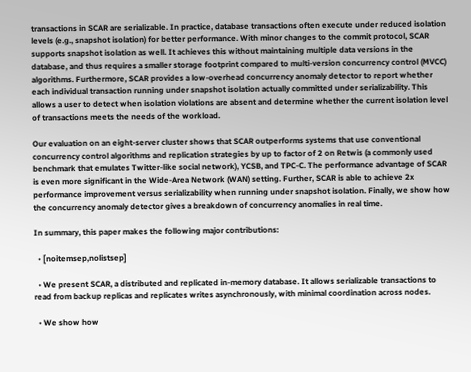transactions in SCAR are serializable. In practice, database transactions often execute under reduced isolation levels (e.g., snapshot isolation) for better performance. With minor changes to the commit protocol, SCAR supports snapshot isolation as well. It achieves this without maintaining multiple data versions in the database, and thus requires a smaller storage footprint compared to multi-version concurrency control (MVCC) algorithms. Furthermore, SCAR provides a low-overhead concurrency anomaly detector to report whether each individual transaction running under snapshot isolation actually committed under serializability. This allows a user to detect when isolation violations are absent and determine whether the current isolation level of transactions meets the needs of the workload.

Our evaluation on an eight-server cluster shows that SCAR outperforms systems that use conventional concurrency control algorithms and replication strategies by up to factor of 2 on Retwis (a commonly used benchmark that emulates Twitter-like social network), YCSB, and TPC-C. The performance advantage of SCAR is even more significant in the Wide-Area Network (WAN) setting. Further, SCAR is able to achieve 2x performance improvement versus serializability when running under snapshot isolation. Finally, we show how the concurrency anomaly detector gives a breakdown of concurrency anomalies in real time.

In summary, this paper makes the following major contributions:

  • [noitemsep,nolistsep]

  • We present SCAR, a distributed and replicated in-memory database. It allows serializable transactions to read from backup replicas and replicates writes asynchronously, with minimal coordination across nodes.

  • We show how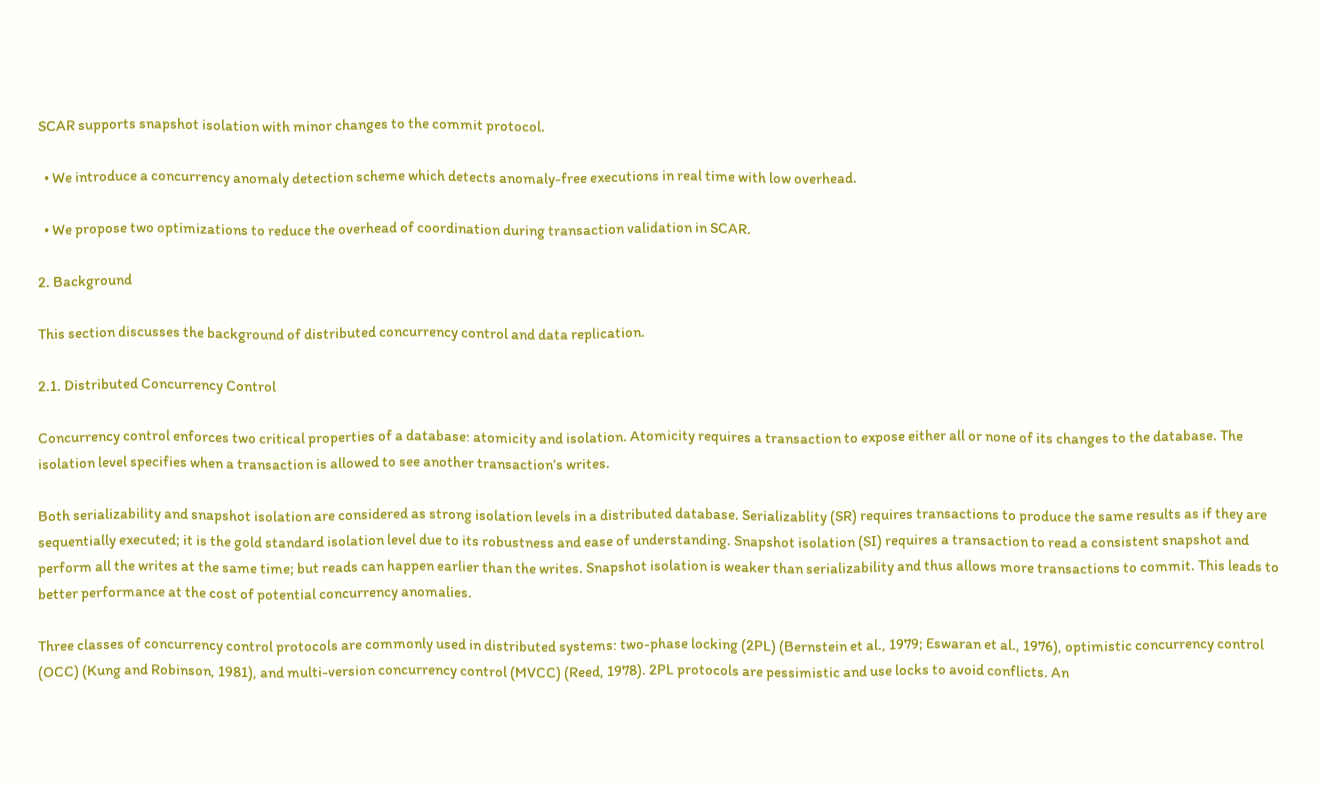SCAR supports snapshot isolation with minor changes to the commit protocol.

  • We introduce a concurrency anomaly detection scheme which detects anomaly-free executions in real time with low overhead.

  • We propose two optimizations to reduce the overhead of coordination during transaction validation in SCAR.

2. Background

This section discusses the background of distributed concurrency control and data replication.

2.1. Distributed Concurrency Control

Concurrency control enforces two critical properties of a database: atomicity and isolation. Atomicity requires a transaction to expose either all or none of its changes to the database. The isolation level specifies when a transaction is allowed to see another transaction’s writes.

Both serializability and snapshot isolation are considered as strong isolation levels in a distributed database. Serializablity (SR) requires transactions to produce the same results as if they are sequentially executed; it is the gold standard isolation level due to its robustness and ease of understanding. Snapshot isolation (SI) requires a transaction to read a consistent snapshot and perform all the writes at the same time; but reads can happen earlier than the writes. Snapshot isolation is weaker than serializability and thus allows more transactions to commit. This leads to better performance at the cost of potential concurrency anomalies.

Three classes of concurrency control protocols are commonly used in distributed systems: two-phase locking (2PL) (Bernstein et al., 1979; Eswaran et al., 1976), optimistic concurrency control (OCC) (Kung and Robinson, 1981), and multi-version concurrency control (MVCC) (Reed, 1978). 2PL protocols are pessimistic and use locks to avoid conflicts. An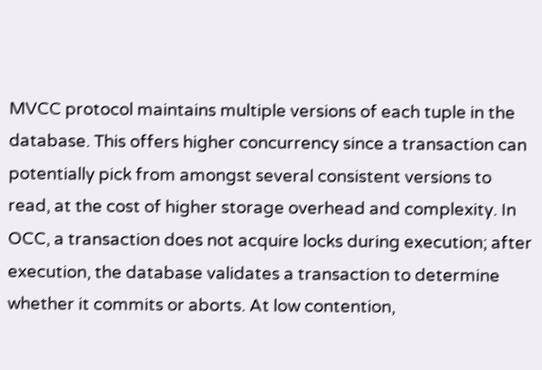MVCC protocol maintains multiple versions of each tuple in the database. This offers higher concurrency since a transaction can potentially pick from amongst several consistent versions to read, at the cost of higher storage overhead and complexity. In OCC, a transaction does not acquire locks during execution; after execution, the database validates a transaction to determine whether it commits or aborts. At low contention,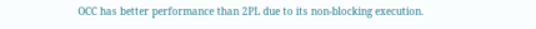OCC has better performance than 2PL due to its non-blocking execution.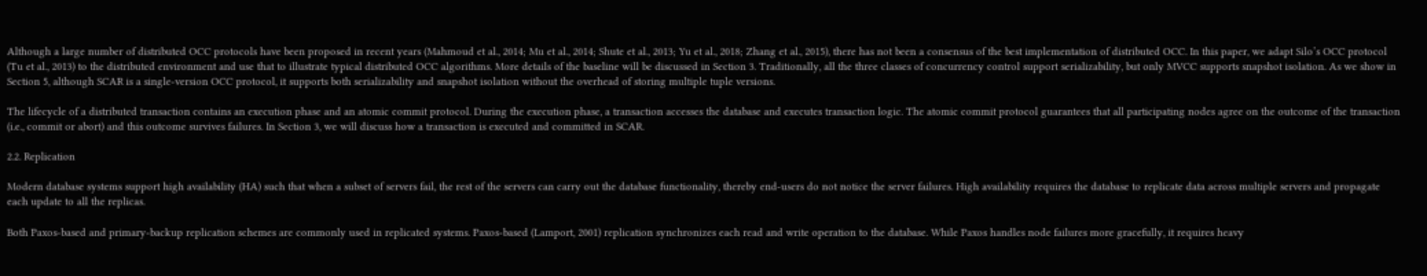Although a large number of distributed OCC protocols have been proposed in recent years (Mahmoud et al., 2014; Mu et al., 2014; Shute et al., 2013; Yu et al., 2018; Zhang et al., 2015), there has not been a consensus of the best implementation of distributed OCC. In this paper, we adapt Silo’s OCC protocol (Tu et al., 2013) to the distributed environment and use that to illustrate typical distributed OCC algorithms. More details of the baseline will be discussed in Section 3. Traditionally, all the three classes of concurrency control support serializability, but only MVCC supports snapshot isolation. As we show in Section 5, although SCAR is a single-version OCC protocol, it supports both serializability and snapshot isolation without the overhead of storing multiple tuple versions.

The lifecycle of a distributed transaction contains an execution phase and an atomic commit protocol. During the execution phase, a transaction accesses the database and executes transaction logic. The atomic commit protocol guarantees that all participating nodes agree on the outcome of the transaction (i.e., commit or abort) and this outcome survives failures. In Section 3, we will discuss how a transaction is executed and committed in SCAR.

2.2. Replication

Modern database systems support high availability (HA) such that when a subset of servers fail, the rest of the servers can carry out the database functionality, thereby end-users do not notice the server failures. High availability requires the database to replicate data across multiple servers and propagate each update to all the replicas.

Both Paxos-based and primary-backup replication schemes are commonly used in replicated systems. Paxos-based (Lamport, 2001) replication synchronizes each read and write operation to the database. While Paxos handles node failures more gracefully, it requires heavy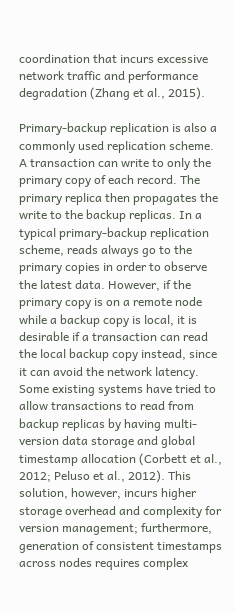coordination that incurs excessive network traffic and performance degradation (Zhang et al., 2015).

Primary-backup replication is also a commonly used replication scheme. A transaction can write to only the primary copy of each record. The primary replica then propagates the write to the backup replicas. In a typical primary-backup replication scheme, reads always go to the primary copies in order to observe the latest data. However, if the primary copy is on a remote node while a backup copy is local, it is desirable if a transaction can read the local backup copy instead, since it can avoid the network latency. Some existing systems have tried to allow transactions to read from backup replicas by having multi-version data storage and global timestamp allocation (Corbett et al., 2012; Peluso et al., 2012). This solution, however, incurs higher storage overhead and complexity for version management; furthermore, generation of consistent timestamps across nodes requires complex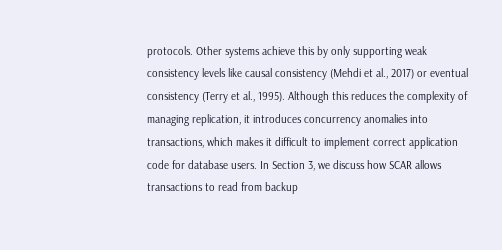protocols. Other systems achieve this by only supporting weak consistency levels like causal consistency (Mehdi et al., 2017) or eventual consistency (Terry et al., 1995). Although this reduces the complexity of managing replication, it introduces concurrency anomalies into transactions, which makes it difficult to implement correct application code for database users. In Section 3, we discuss how SCAR allows transactions to read from backup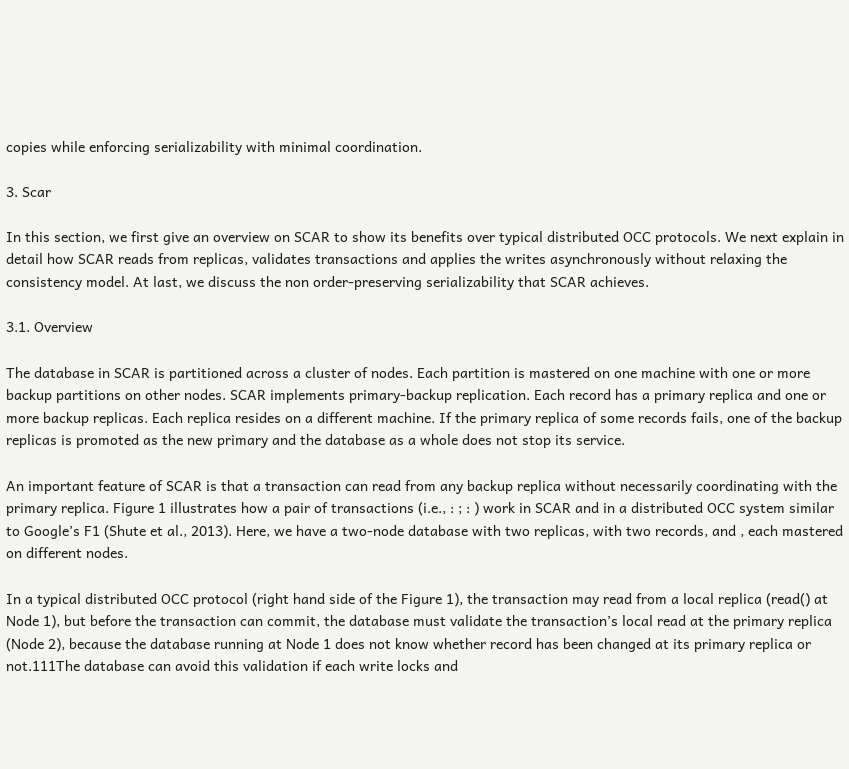copies while enforcing serializability with minimal coordination.

3. Scar

In this section, we first give an overview on SCAR to show its benefits over typical distributed OCC protocols. We next explain in detail how SCAR reads from replicas, validates transactions and applies the writes asynchronously without relaxing the consistency model. At last, we discuss the non order-preserving serializability that SCAR achieves.

3.1. Overview

The database in SCAR is partitioned across a cluster of nodes. Each partition is mastered on one machine with one or more backup partitions on other nodes. SCAR implements primary-backup replication. Each record has a primary replica and one or more backup replicas. Each replica resides on a different machine. If the primary replica of some records fails, one of the backup replicas is promoted as the new primary and the database as a whole does not stop its service.

An important feature of SCAR is that a transaction can read from any backup replica without necessarily coordinating with the primary replica. Figure 1 illustrates how a pair of transactions (i.e., : ; : ) work in SCAR and in a distributed OCC system similar to Google’s F1 (Shute et al., 2013). Here, we have a two-node database with two replicas, with two records, and , each mastered on different nodes.

In a typical distributed OCC protocol (right hand side of the Figure 1), the transaction may read from a local replica (read() at Node 1), but before the transaction can commit, the database must validate the transaction’s local read at the primary replica (Node 2), because the database running at Node 1 does not know whether record has been changed at its primary replica or not.111The database can avoid this validation if each write locks and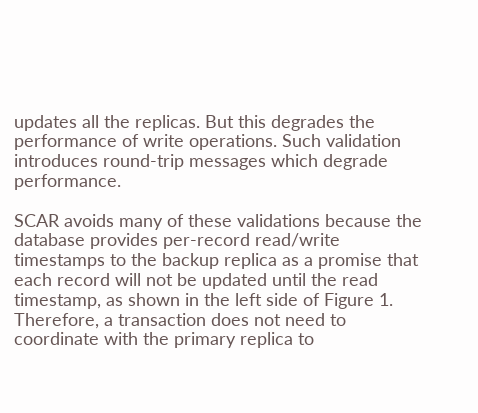updates all the replicas. But this degrades the performance of write operations. Such validation introduces round-trip messages which degrade performance.

SCAR avoids many of these validations because the database provides per-record read/write timestamps to the backup replica as a promise that each record will not be updated until the read timestamp, as shown in the left side of Figure 1. Therefore, a transaction does not need to coordinate with the primary replica to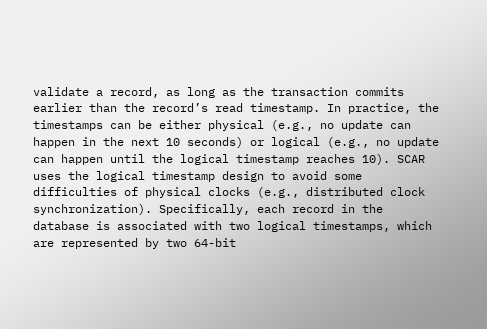validate a record, as long as the transaction commits earlier than the record’s read timestamp. In practice, the timestamps can be either physical (e.g., no update can happen in the next 10 seconds) or logical (e.g., no update can happen until the logical timestamp reaches 10). SCAR uses the logical timestamp design to avoid some difficulties of physical clocks (e.g., distributed clock synchronization). Specifically, each record in the database is associated with two logical timestamps, which are represented by two 64-bit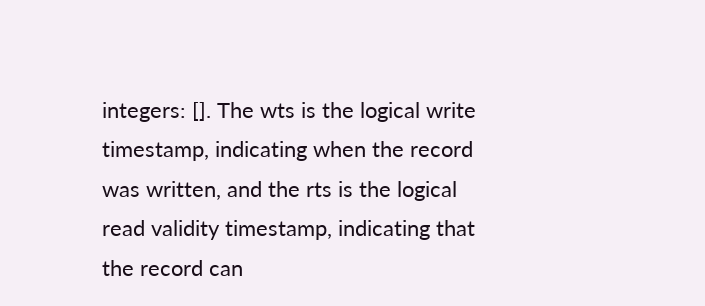integers: []. The wts is the logical write timestamp, indicating when the record was written, and the rts is the logical read validity timestamp, indicating that the record can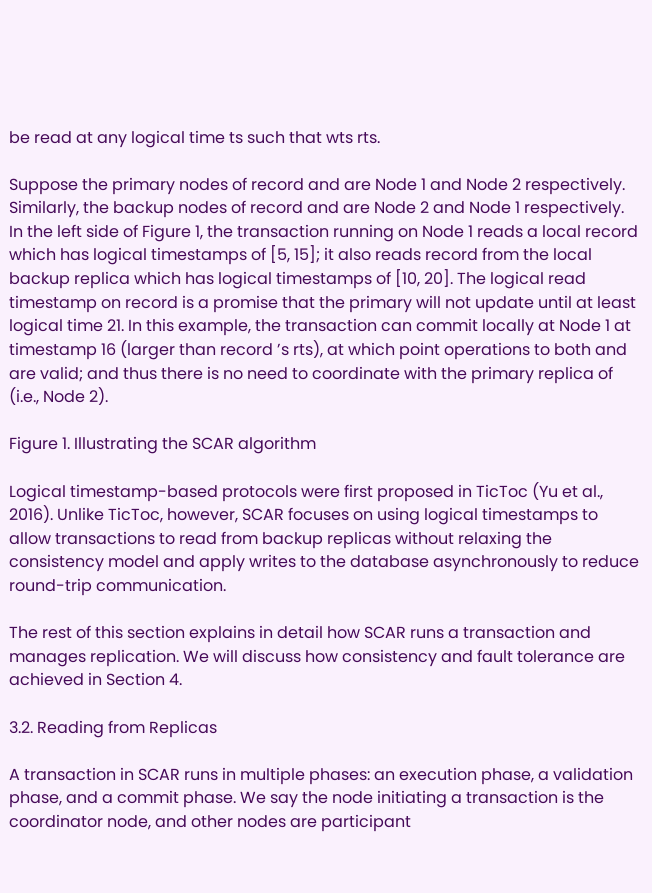be read at any logical time ts such that wts rts.

Suppose the primary nodes of record and are Node 1 and Node 2 respectively. Similarly, the backup nodes of record and are Node 2 and Node 1 respectively. In the left side of Figure 1, the transaction running on Node 1 reads a local record which has logical timestamps of [5, 15]; it also reads record from the local backup replica which has logical timestamps of [10, 20]. The logical read timestamp on record is a promise that the primary will not update until at least logical time 21. In this example, the transaction can commit locally at Node 1 at timestamp 16 (larger than record ’s rts), at which point operations to both and are valid; and thus there is no need to coordinate with the primary replica of (i.e., Node 2).

Figure 1. Illustrating the SCAR algorithm

Logical timestamp-based protocols were first proposed in TicToc (Yu et al., 2016). Unlike TicToc, however, SCAR focuses on using logical timestamps to allow transactions to read from backup replicas without relaxing the consistency model and apply writes to the database asynchronously to reduce round-trip communication.

The rest of this section explains in detail how SCAR runs a transaction and manages replication. We will discuss how consistency and fault tolerance are achieved in Section 4.

3.2. Reading from Replicas

A transaction in SCAR runs in multiple phases: an execution phase, a validation phase, and a commit phase. We say the node initiating a transaction is the coordinator node, and other nodes are participant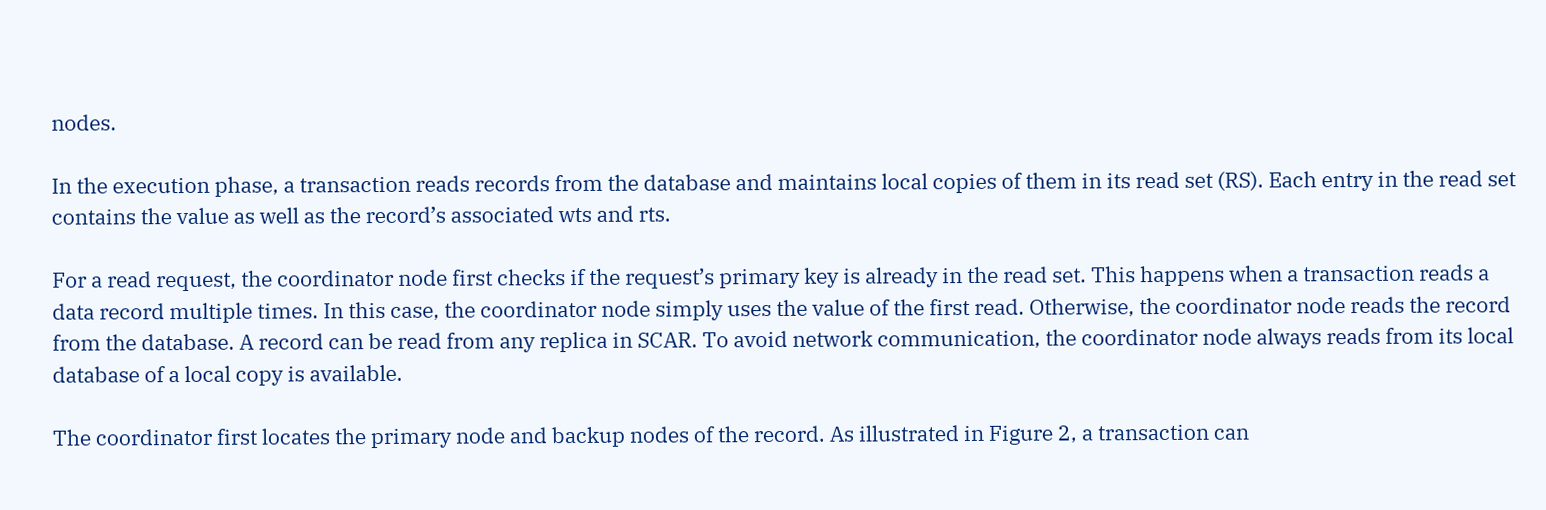nodes.

In the execution phase, a transaction reads records from the database and maintains local copies of them in its read set (RS). Each entry in the read set contains the value as well as the record’s associated wts and rts.

For a read request, the coordinator node first checks if the request’s primary key is already in the read set. This happens when a transaction reads a data record multiple times. In this case, the coordinator node simply uses the value of the first read. Otherwise, the coordinator node reads the record from the database. A record can be read from any replica in SCAR. To avoid network communication, the coordinator node always reads from its local database of a local copy is available.

The coordinator first locates the primary node and backup nodes of the record. As illustrated in Figure 2, a transaction can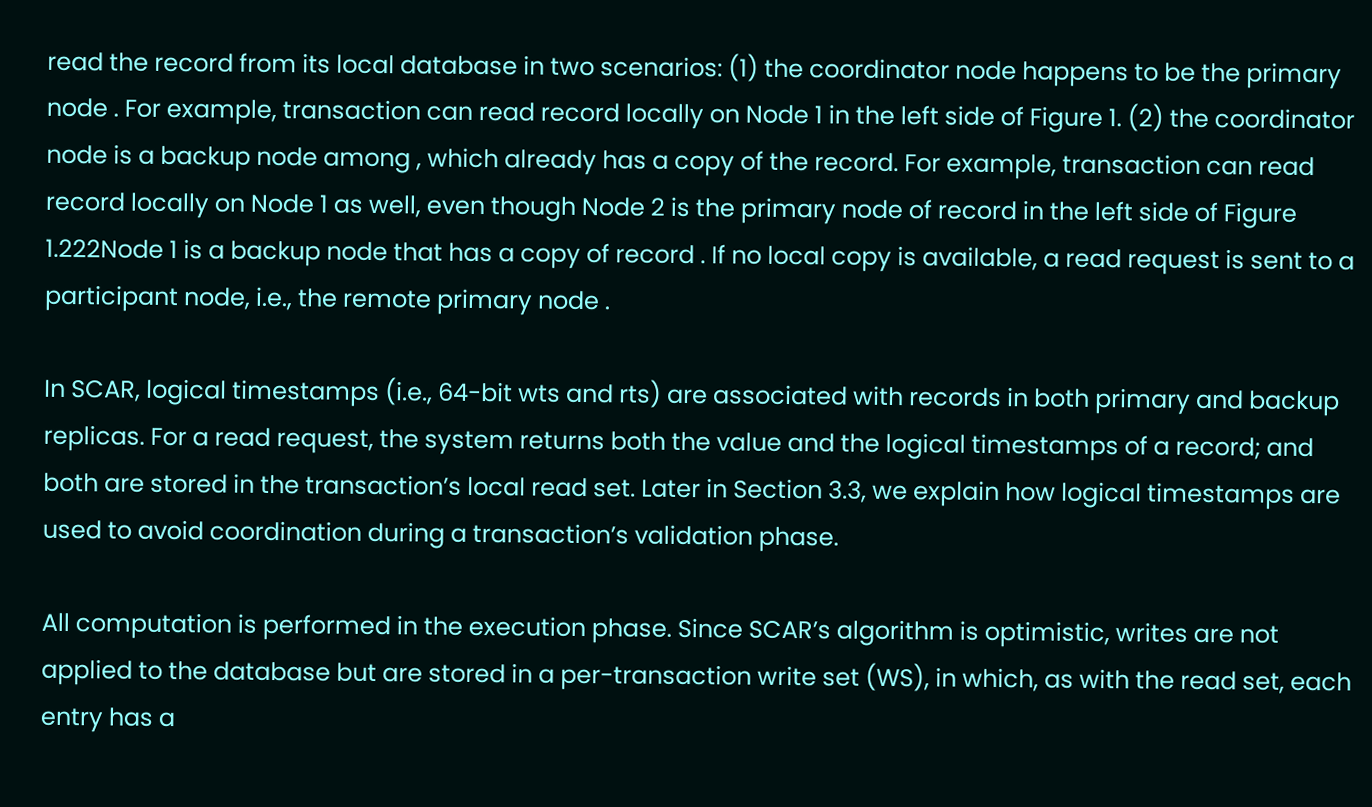read the record from its local database in two scenarios: (1) the coordinator node happens to be the primary node . For example, transaction can read record locally on Node 1 in the left side of Figure 1. (2) the coordinator node is a backup node among , which already has a copy of the record. For example, transaction can read record locally on Node 1 as well, even though Node 2 is the primary node of record in the left side of Figure 1.222Node 1 is a backup node that has a copy of record . If no local copy is available, a read request is sent to a participant node, i.e., the remote primary node .

In SCAR, logical timestamps (i.e., 64-bit wts and rts) are associated with records in both primary and backup replicas. For a read request, the system returns both the value and the logical timestamps of a record; and both are stored in the transaction’s local read set. Later in Section 3.3, we explain how logical timestamps are used to avoid coordination during a transaction’s validation phase.

All computation is performed in the execution phase. Since SCAR’s algorithm is optimistic, writes are not applied to the database but are stored in a per-transaction write set (WS), in which, as with the read set, each entry has a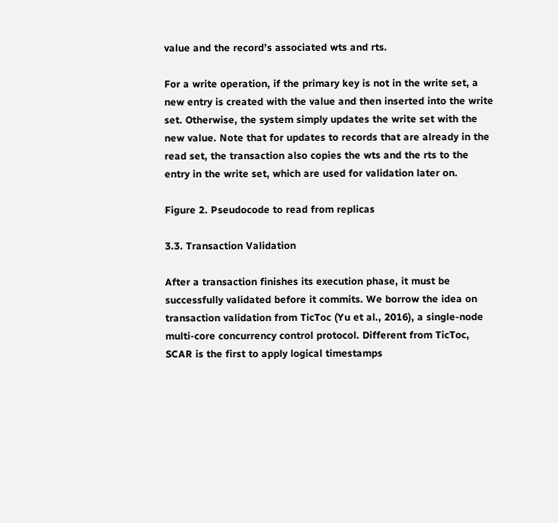value and the record’s associated wts and rts.

For a write operation, if the primary key is not in the write set, a new entry is created with the value and then inserted into the write set. Otherwise, the system simply updates the write set with the new value. Note that for updates to records that are already in the read set, the transaction also copies the wts and the rts to the entry in the write set, which are used for validation later on.

Figure 2. Pseudocode to read from replicas

3.3. Transaction Validation

After a transaction finishes its execution phase, it must be successfully validated before it commits. We borrow the idea on transaction validation from TicToc (Yu et al., 2016), a single-node multi-core concurrency control protocol. Different from TicToc, SCAR is the first to apply logical timestamps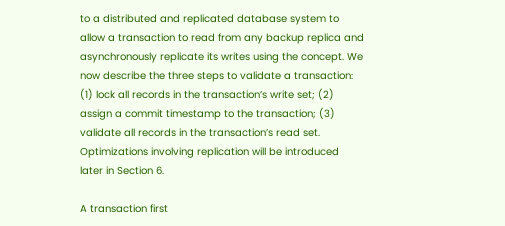to a distributed and replicated database system to allow a transaction to read from any backup replica and asynchronously replicate its writes using the concept. We now describe the three steps to validate a transaction: (1) lock all records in the transaction’s write set; (2) assign a commit timestamp to the transaction; (3) validate all records in the transaction’s read set. Optimizations involving replication will be introduced later in Section 6.

A transaction first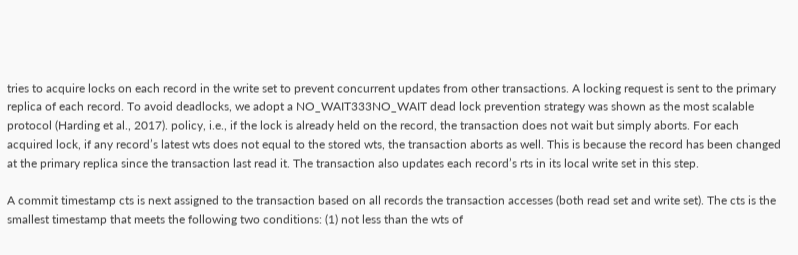tries to acquire locks on each record in the write set to prevent concurrent updates from other transactions. A locking request is sent to the primary replica of each record. To avoid deadlocks, we adopt a NO_WAIT333NO_WAIT dead lock prevention strategy was shown as the most scalable protocol (Harding et al., 2017). policy, i.e., if the lock is already held on the record, the transaction does not wait but simply aborts. For each acquired lock, if any record’s latest wts does not equal to the stored wts, the transaction aborts as well. This is because the record has been changed at the primary replica since the transaction last read it. The transaction also updates each record’s rts in its local write set in this step.

A commit timestamp cts is next assigned to the transaction based on all records the transaction accesses (both read set and write set). The cts is the smallest timestamp that meets the following two conditions: (1) not less than the wts of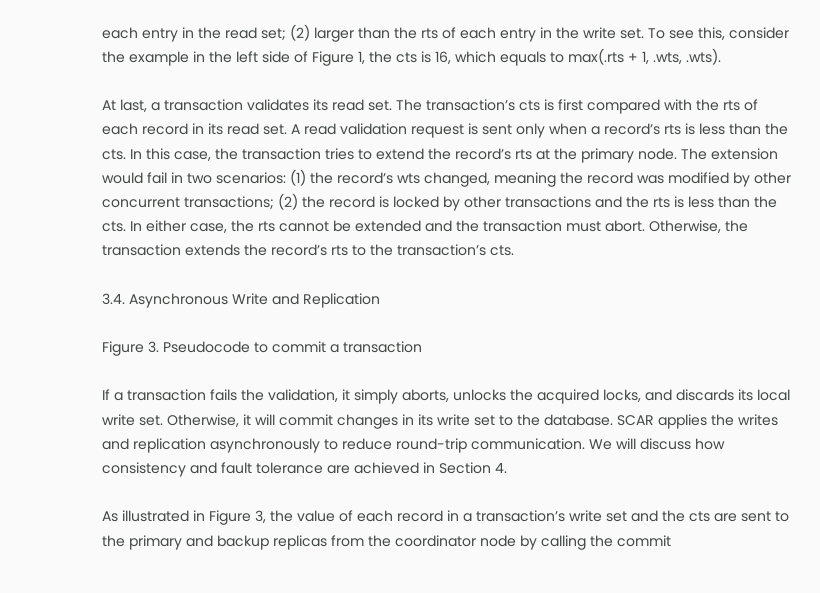each entry in the read set; (2) larger than the rts of each entry in the write set. To see this, consider the example in the left side of Figure 1, the cts is 16, which equals to max(.rts + 1, .wts, .wts).

At last, a transaction validates its read set. The transaction’s cts is first compared with the rts of each record in its read set. A read validation request is sent only when a record’s rts is less than the cts. In this case, the transaction tries to extend the record’s rts at the primary node. The extension would fail in two scenarios: (1) the record’s wts changed, meaning the record was modified by other concurrent transactions; (2) the record is locked by other transactions and the rts is less than the cts. In either case, the rts cannot be extended and the transaction must abort. Otherwise, the transaction extends the record’s rts to the transaction’s cts.

3.4. Asynchronous Write and Replication

Figure 3. Pseudocode to commit a transaction

If a transaction fails the validation, it simply aborts, unlocks the acquired locks, and discards its local write set. Otherwise, it will commit changes in its write set to the database. SCAR applies the writes and replication asynchronously to reduce round-trip communication. We will discuss how consistency and fault tolerance are achieved in Section 4.

As illustrated in Figure 3, the value of each record in a transaction’s write set and the cts are sent to the primary and backup replicas from the coordinator node by calling the commit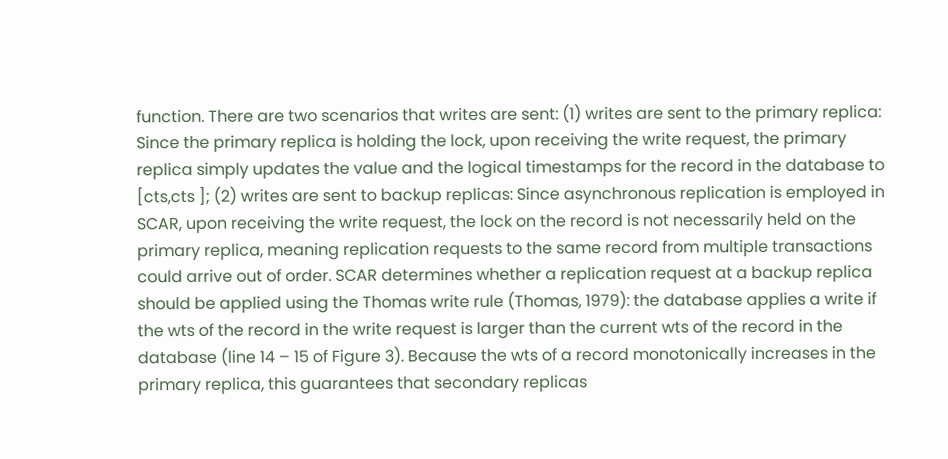function. There are two scenarios that writes are sent: (1) writes are sent to the primary replica: Since the primary replica is holding the lock, upon receiving the write request, the primary replica simply updates the value and the logical timestamps for the record in the database to [cts,cts ]; (2) writes are sent to backup replicas: Since asynchronous replication is employed in SCAR, upon receiving the write request, the lock on the record is not necessarily held on the primary replica, meaning replication requests to the same record from multiple transactions could arrive out of order. SCAR determines whether a replication request at a backup replica should be applied using the Thomas write rule (Thomas, 1979): the database applies a write if the wts of the record in the write request is larger than the current wts of the record in the database (line 14 – 15 of Figure 3). Because the wts of a record monotonically increases in the primary replica, this guarantees that secondary replicas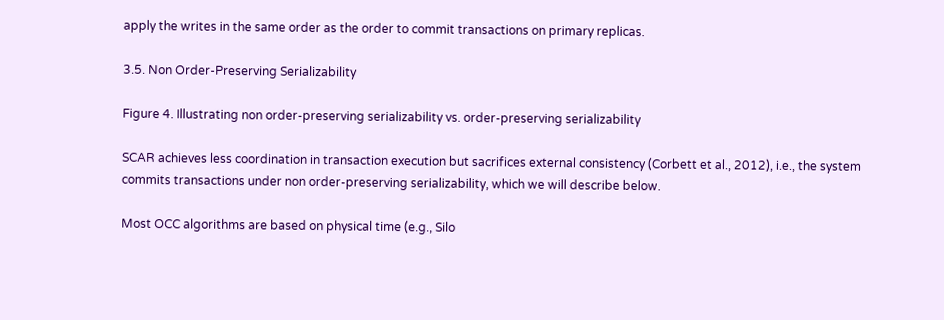apply the writes in the same order as the order to commit transactions on primary replicas.

3.5. Non Order-Preserving Serializability

Figure 4. Illustrating non order-preserving serializability vs. order-preserving serializability

SCAR achieves less coordination in transaction execution but sacrifices external consistency (Corbett et al., 2012), i.e., the system commits transactions under non order-preserving serializability, which we will describe below.

Most OCC algorithms are based on physical time (e.g., Silo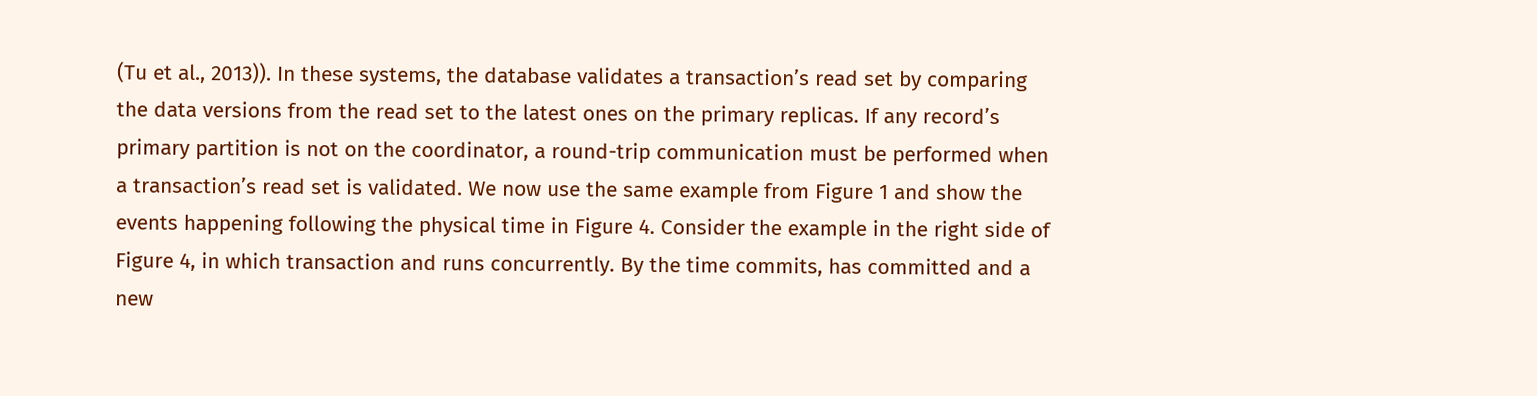(Tu et al., 2013)). In these systems, the database validates a transaction’s read set by comparing the data versions from the read set to the latest ones on the primary replicas. If any record’s primary partition is not on the coordinator, a round-trip communication must be performed when a transaction’s read set is validated. We now use the same example from Figure 1 and show the events happening following the physical time in Figure 4. Consider the example in the right side of Figure 4, in which transaction and runs concurrently. By the time commits, has committed and a new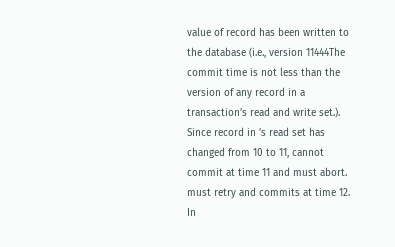value of record has been written to the database (i.e., version 11444The commit time is not less than the version of any record in a transaction’s read and write set.). Since record in ’s read set has changed from 10 to 11, cannot commit at time 11 and must abort. must retry and commits at time 12. In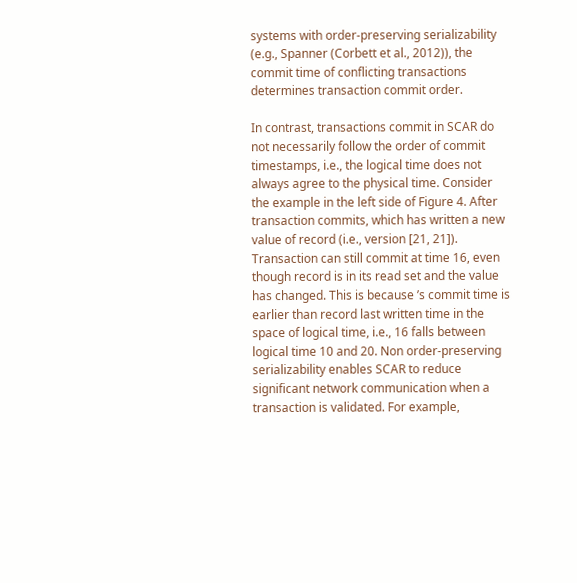systems with order-preserving serializability (e.g., Spanner (Corbett et al., 2012)), the commit time of conflicting transactions determines transaction commit order.

In contrast, transactions commit in SCAR do not necessarily follow the order of commit timestamps, i.e., the logical time does not always agree to the physical time. Consider the example in the left side of Figure 4. After transaction commits, which has written a new value of record (i.e., version [21, 21]). Transaction can still commit at time 16, even though record is in its read set and the value has changed. This is because ’s commit time is earlier than record last written time in the space of logical time, i.e., 16 falls between logical time 10 and 20. Non order-preserving serializability enables SCAR to reduce significant network communication when a transaction is validated. For example,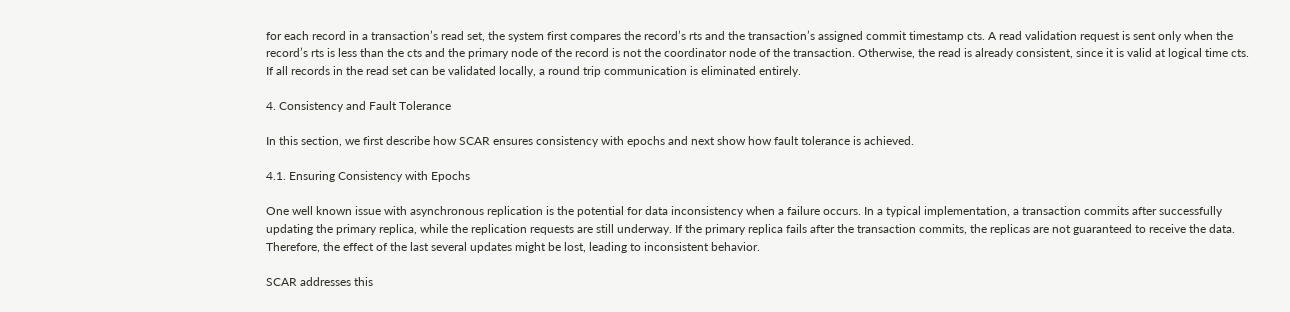for each record in a transaction’s read set, the system first compares the record’s rts and the transaction’s assigned commit timestamp cts. A read validation request is sent only when the record’s rts is less than the cts and the primary node of the record is not the coordinator node of the transaction. Otherwise, the read is already consistent, since it is valid at logical time cts. If all records in the read set can be validated locally, a round trip communication is eliminated entirely.

4. Consistency and Fault Tolerance

In this section, we first describe how SCAR ensures consistency with epochs and next show how fault tolerance is achieved.

4.1. Ensuring Consistency with Epochs

One well known issue with asynchronous replication is the potential for data inconsistency when a failure occurs. In a typical implementation, a transaction commits after successfully updating the primary replica, while the replication requests are still underway. If the primary replica fails after the transaction commits, the replicas are not guaranteed to receive the data. Therefore, the effect of the last several updates might be lost, leading to inconsistent behavior.

SCAR addresses this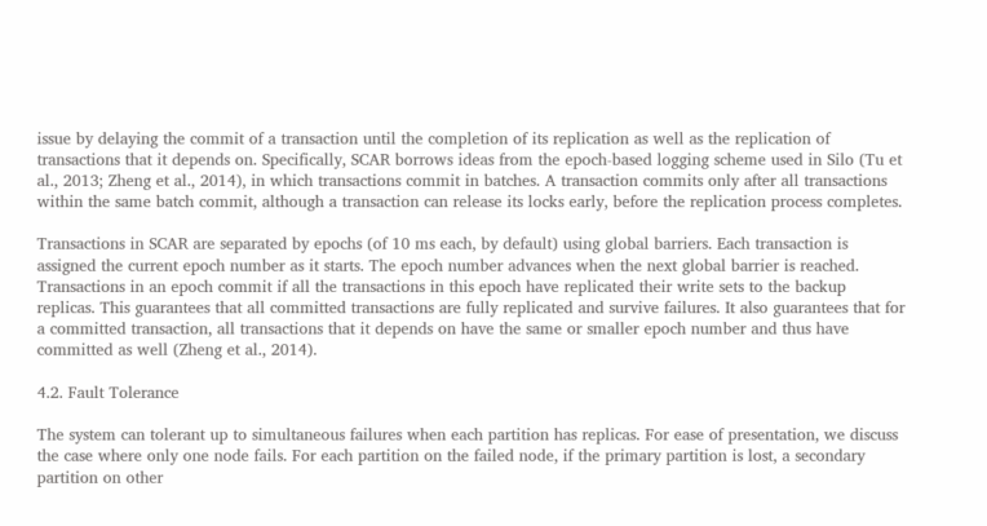issue by delaying the commit of a transaction until the completion of its replication as well as the replication of transactions that it depends on. Specifically, SCAR borrows ideas from the epoch-based logging scheme used in Silo (Tu et al., 2013; Zheng et al., 2014), in which transactions commit in batches. A transaction commits only after all transactions within the same batch commit, although a transaction can release its locks early, before the replication process completes.

Transactions in SCAR are separated by epochs (of 10 ms each, by default) using global barriers. Each transaction is assigned the current epoch number as it starts. The epoch number advances when the next global barrier is reached. Transactions in an epoch commit if all the transactions in this epoch have replicated their write sets to the backup replicas. This guarantees that all committed transactions are fully replicated and survive failures. It also guarantees that for a committed transaction, all transactions that it depends on have the same or smaller epoch number and thus have committed as well (Zheng et al., 2014).

4.2. Fault Tolerance

The system can tolerant up to simultaneous failures when each partition has replicas. For ease of presentation, we discuss the case where only one node fails. For each partition on the failed node, if the primary partition is lost, a secondary partition on other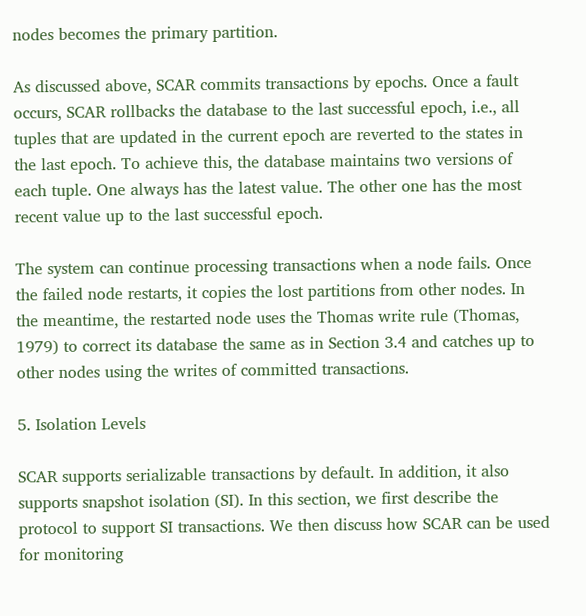nodes becomes the primary partition.

As discussed above, SCAR commits transactions by epochs. Once a fault occurs, SCAR rollbacks the database to the last successful epoch, i.e., all tuples that are updated in the current epoch are reverted to the states in the last epoch. To achieve this, the database maintains two versions of each tuple. One always has the latest value. The other one has the most recent value up to the last successful epoch.

The system can continue processing transactions when a node fails. Once the failed node restarts, it copies the lost partitions from other nodes. In the meantime, the restarted node uses the Thomas write rule (Thomas, 1979) to correct its database the same as in Section 3.4 and catches up to other nodes using the writes of committed transactions.

5. Isolation Levels

SCAR supports serializable transactions by default. In addition, it also supports snapshot isolation (SI). In this section, we first describe the protocol to support SI transactions. We then discuss how SCAR can be used for monitoring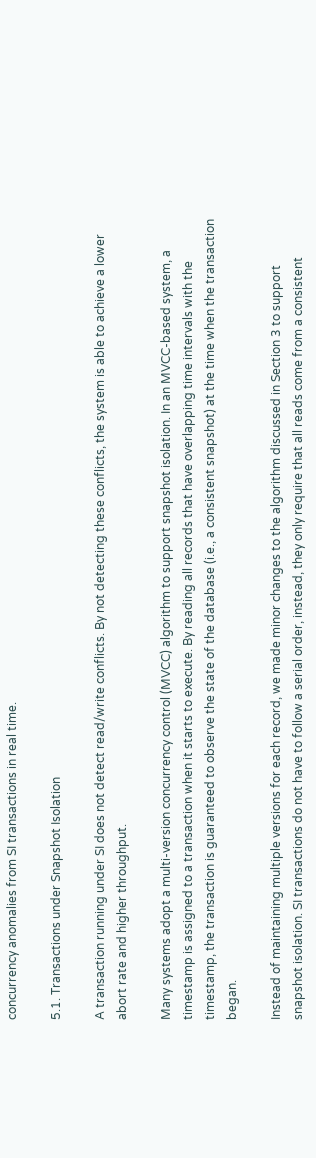concurrency anomalies from SI transactions in real time.

5.1. Transactions under Snapshot Isolation

A transaction running under SI does not detect read/write conflicts. By not detecting these conflicts, the system is able to achieve a lower abort rate and higher throughput.

Many systems adopt a multi-version concurrency control (MVCC) algorithm to support snapshot isolation. In an MVCC-based system, a timestamp is assigned to a transaction when it starts to execute. By reading all records that have overlapping time intervals with the timestamp, the transaction is guaranteed to observe the state of the database (i.e., a consistent snapshot) at the time when the transaction began.

Instead of maintaining multiple versions for each record, we made minor changes to the algorithm discussed in Section 3 to support snapshot isolation. SI transactions do not have to follow a serial order, instead, they only require that all reads come from a consistent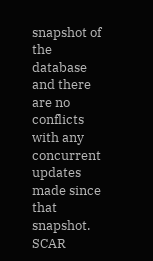snapshot of the database and there are no conflicts with any concurrent updates made since that snapshot. SCAR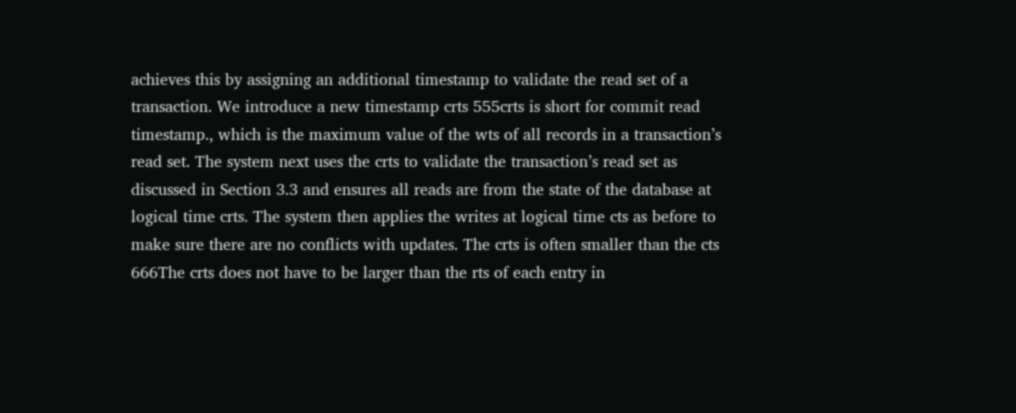achieves this by assigning an additional timestamp to validate the read set of a transaction. We introduce a new timestamp crts 555crts is short for commit read timestamp., which is the maximum value of the wts of all records in a transaction’s read set. The system next uses the crts to validate the transaction’s read set as discussed in Section 3.3 and ensures all reads are from the state of the database at logical time crts. The system then applies the writes at logical time cts as before to make sure there are no conflicts with updates. The crts is often smaller than the cts 666The crts does not have to be larger than the rts of each entry in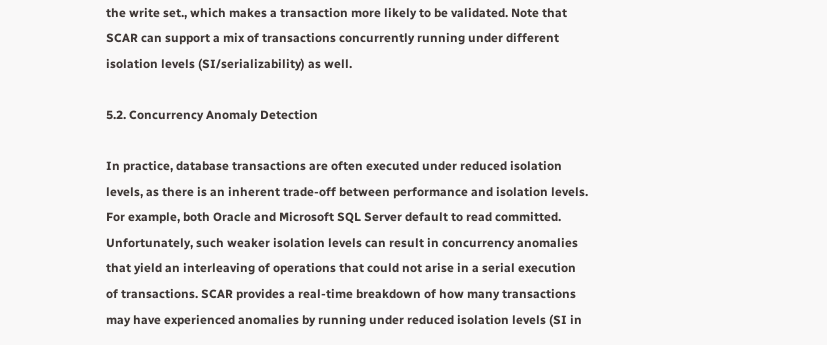the write set., which makes a transaction more likely to be validated. Note that SCAR can support a mix of transactions concurrently running under different isolation levels (SI/serializability) as well.

5.2. Concurrency Anomaly Detection

In practice, database transactions are often executed under reduced isolation levels, as there is an inherent trade-off between performance and isolation levels. For example, both Oracle and Microsoft SQL Server default to read committed. Unfortunately, such weaker isolation levels can result in concurrency anomalies that yield an interleaving of operations that could not arise in a serial execution of transactions. SCAR provides a real-time breakdown of how many transactions may have experienced anomalies by running under reduced isolation levels (SI in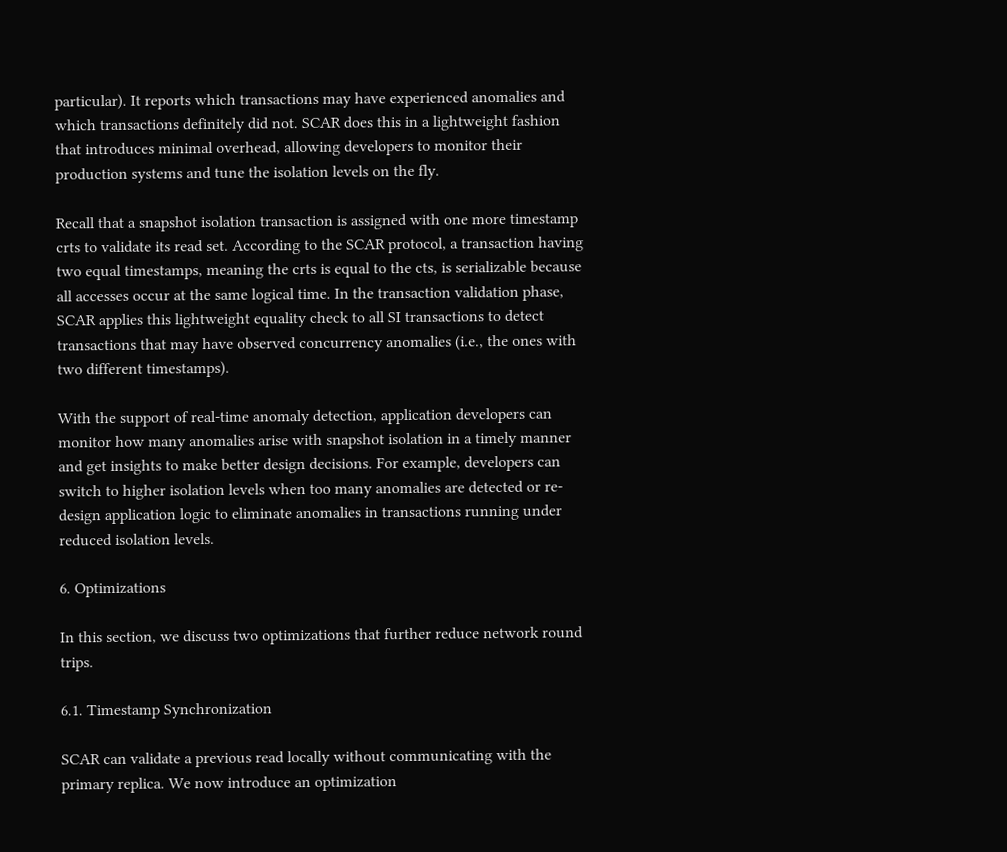particular). It reports which transactions may have experienced anomalies and which transactions definitely did not. SCAR does this in a lightweight fashion that introduces minimal overhead, allowing developers to monitor their production systems and tune the isolation levels on the fly.

Recall that a snapshot isolation transaction is assigned with one more timestamp crts to validate its read set. According to the SCAR protocol, a transaction having two equal timestamps, meaning the crts is equal to the cts, is serializable because all accesses occur at the same logical time. In the transaction validation phase, SCAR applies this lightweight equality check to all SI transactions to detect transactions that may have observed concurrency anomalies (i.e., the ones with two different timestamps).

With the support of real-time anomaly detection, application developers can monitor how many anomalies arise with snapshot isolation in a timely manner and get insights to make better design decisions. For example, developers can switch to higher isolation levels when too many anomalies are detected or re-design application logic to eliminate anomalies in transactions running under reduced isolation levels.

6. Optimizations

In this section, we discuss two optimizations that further reduce network round trips.

6.1. Timestamp Synchronization

SCAR can validate a previous read locally without communicating with the primary replica. We now introduce an optimization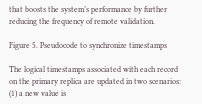that boosts the system’s performance by further reducing the frequency of remote validation.

Figure 5. Pseudocode to synchronize timestamps

The logical timestamps associated with each record on the primary replica are updated in two scenarios: (1) a new value is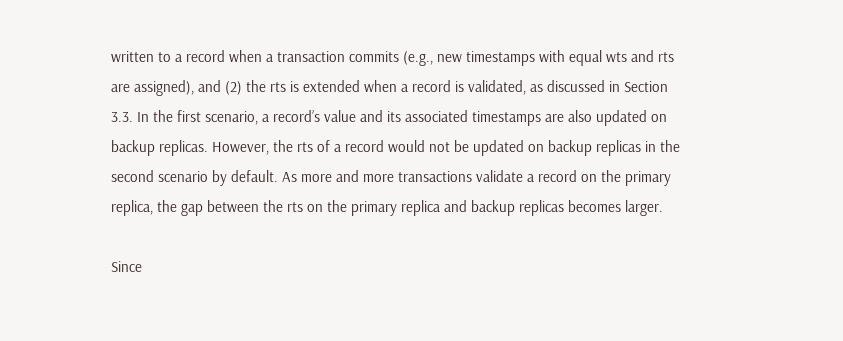written to a record when a transaction commits (e.g., new timestamps with equal wts and rts are assigned), and (2) the rts is extended when a record is validated, as discussed in Section 3.3. In the first scenario, a record’s value and its associated timestamps are also updated on backup replicas. However, the rts of a record would not be updated on backup replicas in the second scenario by default. As more and more transactions validate a record on the primary replica, the gap between the rts on the primary replica and backup replicas becomes larger.

Since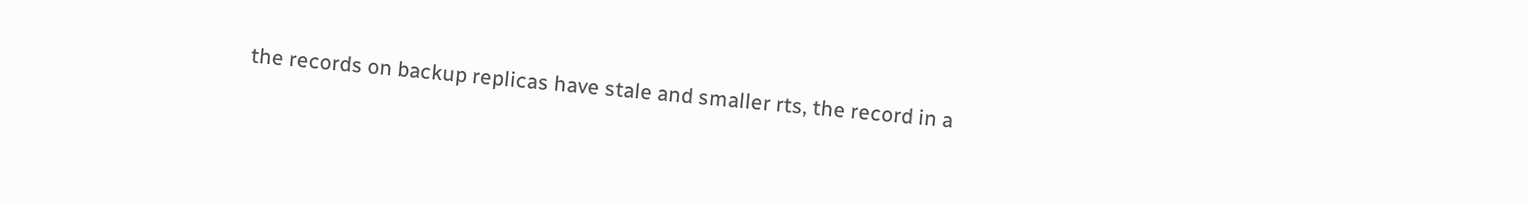the records on backup replicas have stale and smaller rts, the record in a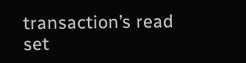transaction’s read set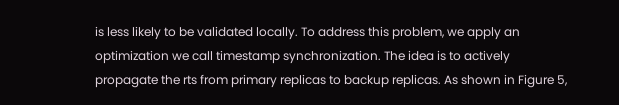is less likely to be validated locally. To address this problem, we apply an optimization we call timestamp synchronization. The idea is to actively propagate the rts from primary replicas to backup replicas. As shown in Figure 5,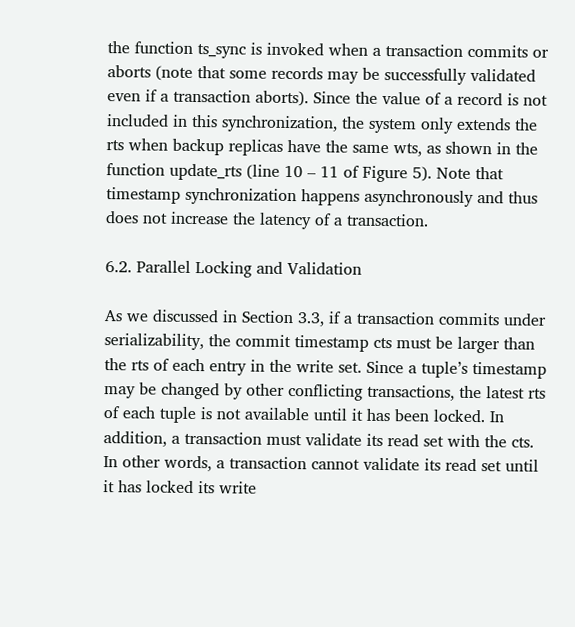the function ts_sync is invoked when a transaction commits or aborts (note that some records may be successfully validated even if a transaction aborts). Since the value of a record is not included in this synchronization, the system only extends the rts when backup replicas have the same wts, as shown in the function update_rts (line 10 – 11 of Figure 5). Note that timestamp synchronization happens asynchronously and thus does not increase the latency of a transaction.

6.2. Parallel Locking and Validation

As we discussed in Section 3.3, if a transaction commits under serializability, the commit timestamp cts must be larger than the rts of each entry in the write set. Since a tuple’s timestamp may be changed by other conflicting transactions, the latest rts of each tuple is not available until it has been locked. In addition, a transaction must validate its read set with the cts. In other words, a transaction cannot validate its read set until it has locked its write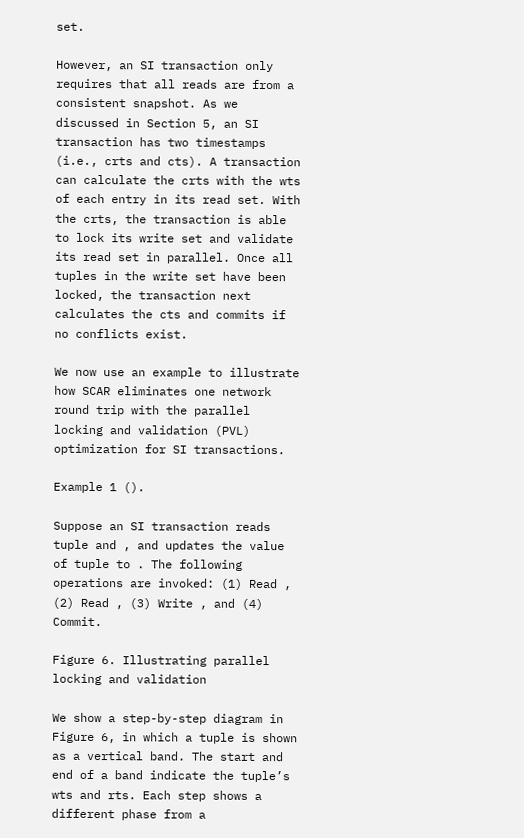set.

However, an SI transaction only requires that all reads are from a consistent snapshot. As we discussed in Section 5, an SI transaction has two timestamps (i.e., crts and cts). A transaction can calculate the crts with the wts of each entry in its read set. With the crts, the transaction is able to lock its write set and validate its read set in parallel. Once all tuples in the write set have been locked, the transaction next calculates the cts and commits if no conflicts exist.

We now use an example to illustrate how SCAR eliminates one network round trip with the parallel locking and validation (PVL) optimization for SI transactions.

Example 1 ().

Suppose an SI transaction reads tuple and , and updates the value of tuple to . The following operations are invoked: (1) Read , (2) Read , (3) Write , and (4) Commit.

Figure 6. Illustrating parallel locking and validation

We show a step-by-step diagram in Figure 6, in which a tuple is shown as a vertical band. The start and end of a band indicate the tuple’s wts and rts. Each step shows a different phase from a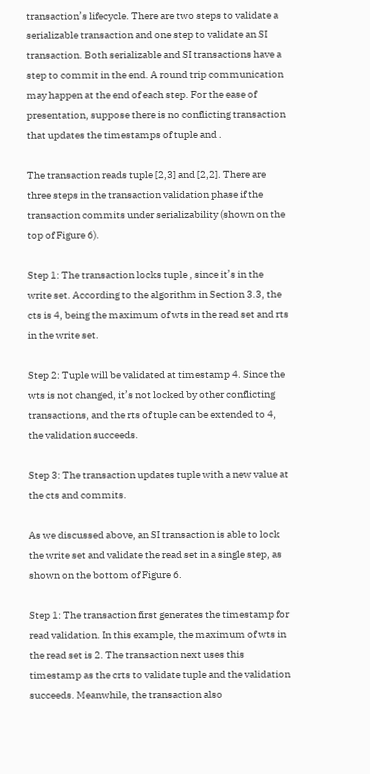transaction’s lifecycle. There are two steps to validate a serializable transaction and one step to validate an SI transaction. Both serializable and SI transactions have a step to commit in the end. A round trip communication may happen at the end of each step. For the ease of presentation, suppose there is no conflicting transaction that updates the timestamps of tuple and .

The transaction reads tuple [2,3] and [2,2]. There are three steps in the transaction validation phase if the transaction commits under serializability (shown on the top of Figure 6).

Step 1: The transaction locks tuple , since it’s in the write set. According to the algorithm in Section 3.3, the cts is 4, being the maximum of wts in the read set and rts in the write set.

Step 2: Tuple will be validated at timestamp 4. Since the wts is not changed, it’s not locked by other conflicting transactions, and the rts of tuple can be extended to 4, the validation succeeds.

Step 3: The transaction updates tuple with a new value at the cts and commits.

As we discussed above, an SI transaction is able to lock the write set and validate the read set in a single step, as shown on the bottom of Figure 6.

Step 1: The transaction first generates the timestamp for read validation. In this example, the maximum of wts in the read set is 2. The transaction next uses this timestamp as the crts to validate tuple and the validation succeeds. Meanwhile, the transaction also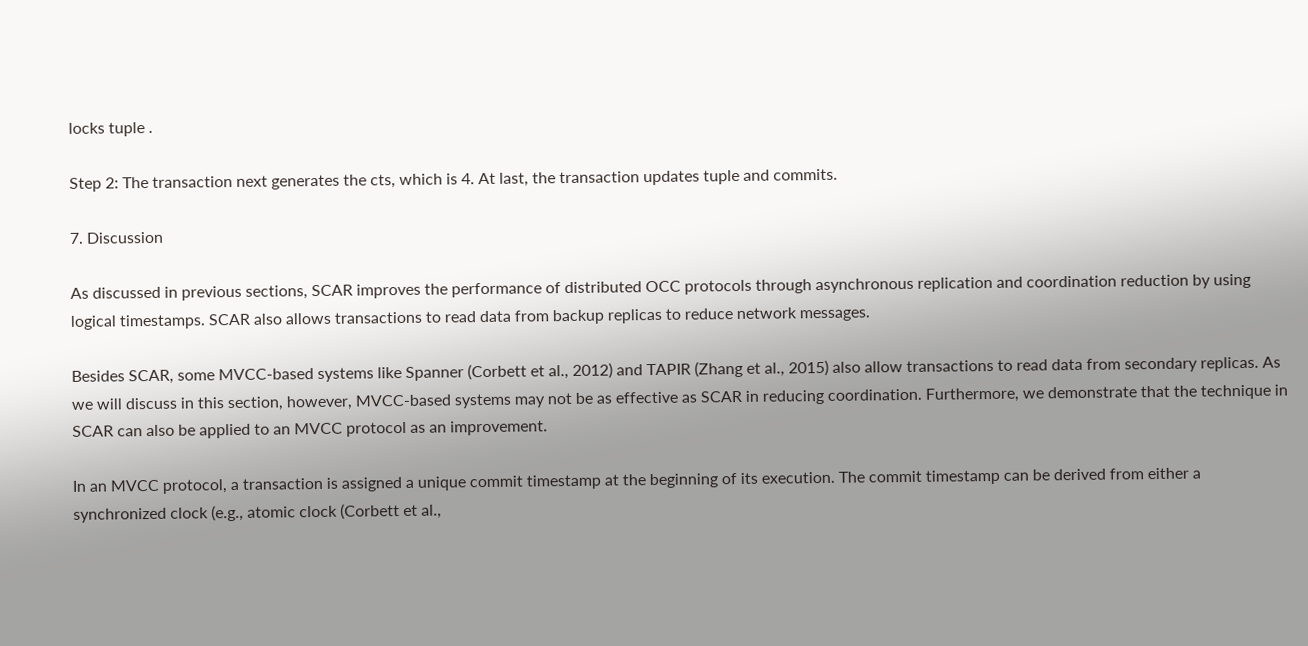locks tuple .

Step 2: The transaction next generates the cts, which is 4. At last, the transaction updates tuple and commits.

7. Discussion

As discussed in previous sections, SCAR improves the performance of distributed OCC protocols through asynchronous replication and coordination reduction by using logical timestamps. SCAR also allows transactions to read data from backup replicas to reduce network messages.

Besides SCAR, some MVCC-based systems like Spanner (Corbett et al., 2012) and TAPIR (Zhang et al., 2015) also allow transactions to read data from secondary replicas. As we will discuss in this section, however, MVCC-based systems may not be as effective as SCAR in reducing coordination. Furthermore, we demonstrate that the technique in SCAR can also be applied to an MVCC protocol as an improvement.

In an MVCC protocol, a transaction is assigned a unique commit timestamp at the beginning of its execution. The commit timestamp can be derived from either a synchronized clock (e.g., atomic clock (Corbett et al.,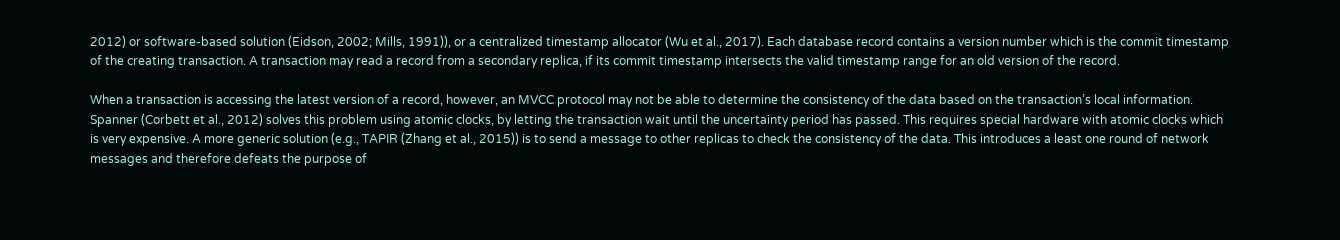2012) or software-based solution (Eidson, 2002; Mills, 1991)), or a centralized timestamp allocator (Wu et al., 2017). Each database record contains a version number which is the commit timestamp of the creating transaction. A transaction may read a record from a secondary replica, if its commit timestamp intersects the valid timestamp range for an old version of the record.

When a transaction is accessing the latest version of a record, however, an MVCC protocol may not be able to determine the consistency of the data based on the transaction’s local information. Spanner (Corbett et al., 2012) solves this problem using atomic clocks, by letting the transaction wait until the uncertainty period has passed. This requires special hardware with atomic clocks which is very expensive. A more generic solution (e.g., TAPIR (Zhang et al., 2015)) is to send a message to other replicas to check the consistency of the data. This introduces a least one round of network messages and therefore defeats the purpose of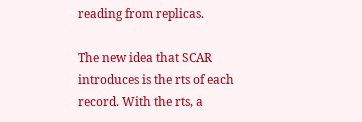reading from replicas.

The new idea that SCAR introduces is the rts of each record. With the rts, a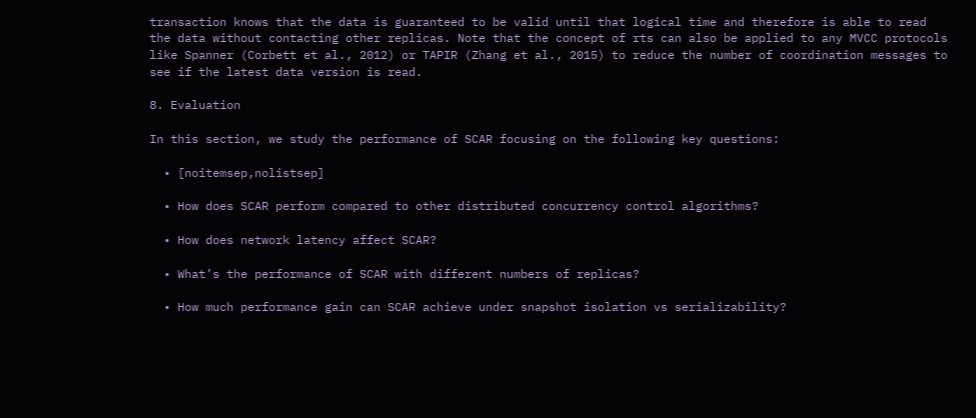transaction knows that the data is guaranteed to be valid until that logical time and therefore is able to read the data without contacting other replicas. Note that the concept of rts can also be applied to any MVCC protocols like Spanner (Corbett et al., 2012) or TAPIR (Zhang et al., 2015) to reduce the number of coordination messages to see if the latest data version is read.

8. Evaluation

In this section, we study the performance of SCAR focusing on the following key questions:

  • [noitemsep,nolistsep]

  • How does SCAR perform compared to other distributed concurrency control algorithms?

  • How does network latency affect SCAR?

  • What’s the performance of SCAR with different numbers of replicas?

  • How much performance gain can SCAR achieve under snapshot isolation vs serializability?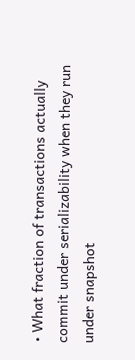• What fraction of transactions actually commit under serializability when they run under snapshot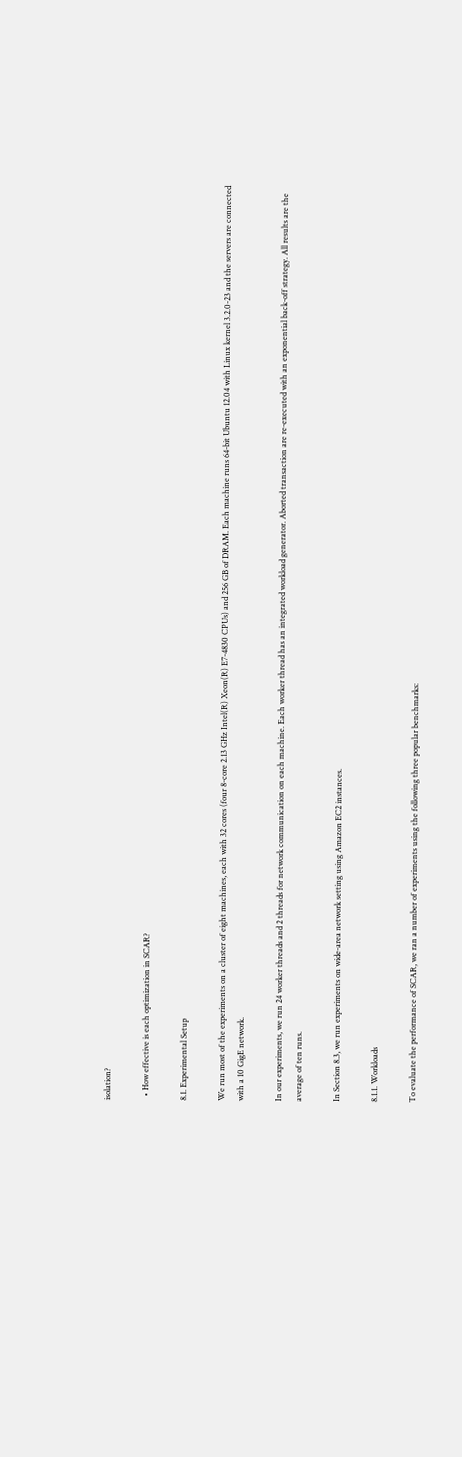isolation?

  • How effective is each optimization in SCAR?

8.1. Experimental Setup

We run most of the experiments on a cluster of eight machines, each with 32 cores (four 8-core 2.13 GHz Intel(R) Xeon(R) E7-4830 CPUs) and 256 GB of DRAM. Each machine runs 64-bit Ubuntu 12.04 with Linux kernel 3.2.0-23 and the servers are connected with a 10 GigE network.

In our experiments, we run 24 worker threads and 2 threads for network communication on each machine. Each worker thread has an integrated workload generator. Aborted transaction are re-executed with an exponential back-off strategy. All results are the average of ten runs.

In Section 8.3, we run experiments on wide-area network setting using Amazon EC2 instances.

8.1.1. Workloads

To evaluate the performance of SCAR, we ran a number of experiments using the following three popular benchmarks: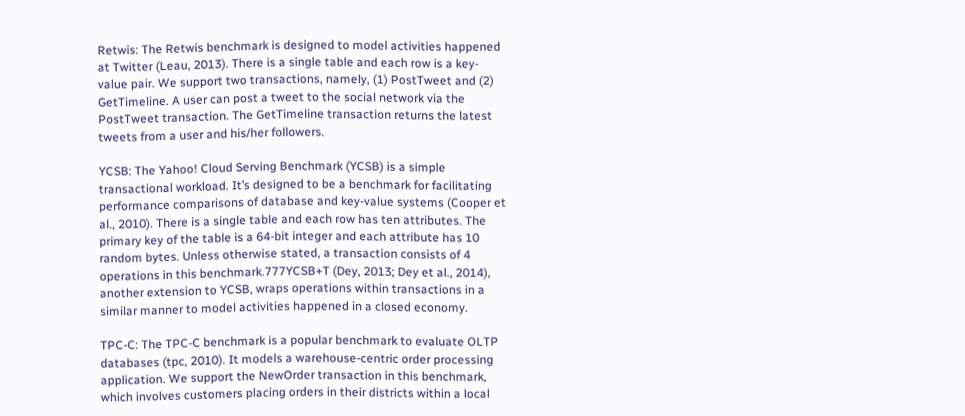Retwis: The Retwis benchmark is designed to model activities happened at Twitter (Leau, 2013). There is a single table and each row is a key-value pair. We support two transactions, namely, (1) PostTweet and (2) GetTimeline. A user can post a tweet to the social network via the PostTweet transaction. The GetTimeline transaction returns the latest tweets from a user and his/her followers.

YCSB: The Yahoo! Cloud Serving Benchmark (YCSB) is a simple transactional workload. It’s designed to be a benchmark for facilitating performance comparisons of database and key-value systems (Cooper et al., 2010). There is a single table and each row has ten attributes. The primary key of the table is a 64-bit integer and each attribute has 10 random bytes. Unless otherwise stated, a transaction consists of 4 operations in this benchmark.777YCSB+T (Dey, 2013; Dey et al., 2014), another extension to YCSB, wraps operations within transactions in a similar manner to model activities happened in a closed economy.

TPC-C: The TPC-C benchmark is a popular benchmark to evaluate OLTP databases (tpc, 2010). It models a warehouse-centric order processing application. We support the NewOrder transaction in this benchmark, which involves customers placing orders in their districts within a local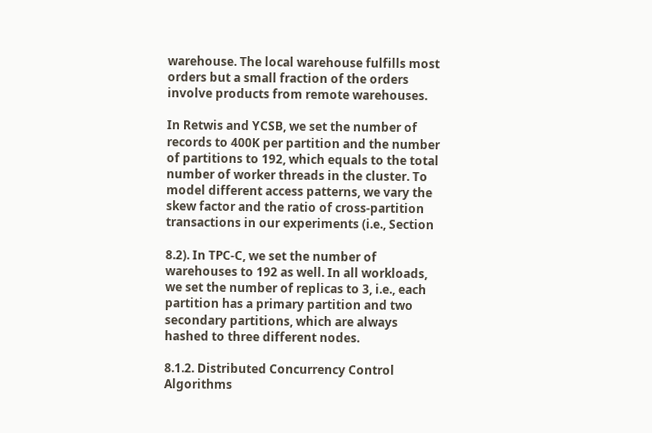warehouse. The local warehouse fulfills most orders but a small fraction of the orders involve products from remote warehouses.

In Retwis and YCSB, we set the number of records to 400K per partition and the number of partitions to 192, which equals to the total number of worker threads in the cluster. To model different access patterns, we vary the skew factor and the ratio of cross-partition transactions in our experiments (i.e., Section

8.2). In TPC-C, we set the number of warehouses to 192 as well. In all workloads, we set the number of replicas to 3, i.e., each partition has a primary partition and two secondary partitions, which are always hashed to three different nodes.

8.1.2. Distributed Concurrency Control Algorithms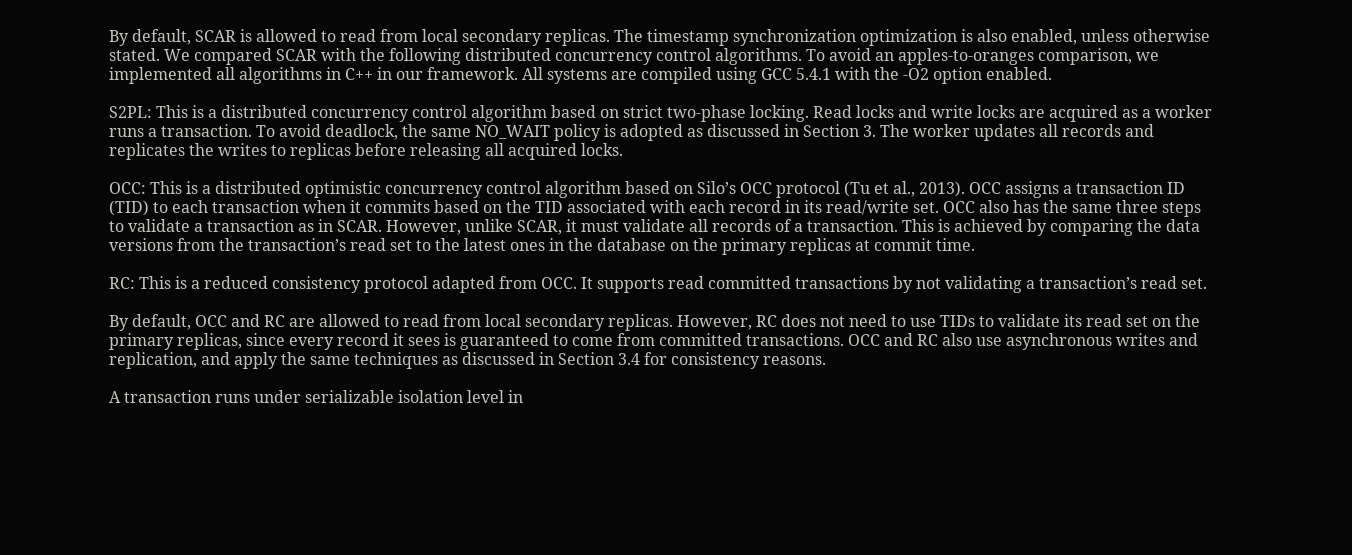By default, SCAR is allowed to read from local secondary replicas. The timestamp synchronization optimization is also enabled, unless otherwise stated. We compared SCAR with the following distributed concurrency control algorithms. To avoid an apples-to-oranges comparison, we implemented all algorithms in C++ in our framework. All systems are compiled using GCC 5.4.1 with the -O2 option enabled.

S2PL: This is a distributed concurrency control algorithm based on strict two-phase locking. Read locks and write locks are acquired as a worker runs a transaction. To avoid deadlock, the same NO_WAIT policy is adopted as discussed in Section 3. The worker updates all records and replicates the writes to replicas before releasing all acquired locks.

OCC: This is a distributed optimistic concurrency control algorithm based on Silo’s OCC protocol (Tu et al., 2013). OCC assigns a transaction ID (TID) to each transaction when it commits based on the TID associated with each record in its read/write set. OCC also has the same three steps to validate a transaction as in SCAR. However, unlike SCAR, it must validate all records of a transaction. This is achieved by comparing the data versions from the transaction’s read set to the latest ones in the database on the primary replicas at commit time.

RC: This is a reduced consistency protocol adapted from OCC. It supports read committed transactions by not validating a transaction’s read set.

By default, OCC and RC are allowed to read from local secondary replicas. However, RC does not need to use TIDs to validate its read set on the primary replicas, since every record it sees is guaranteed to come from committed transactions. OCC and RC also use asynchronous writes and replication, and apply the same techniques as discussed in Section 3.4 for consistency reasons.

A transaction runs under serializable isolation level in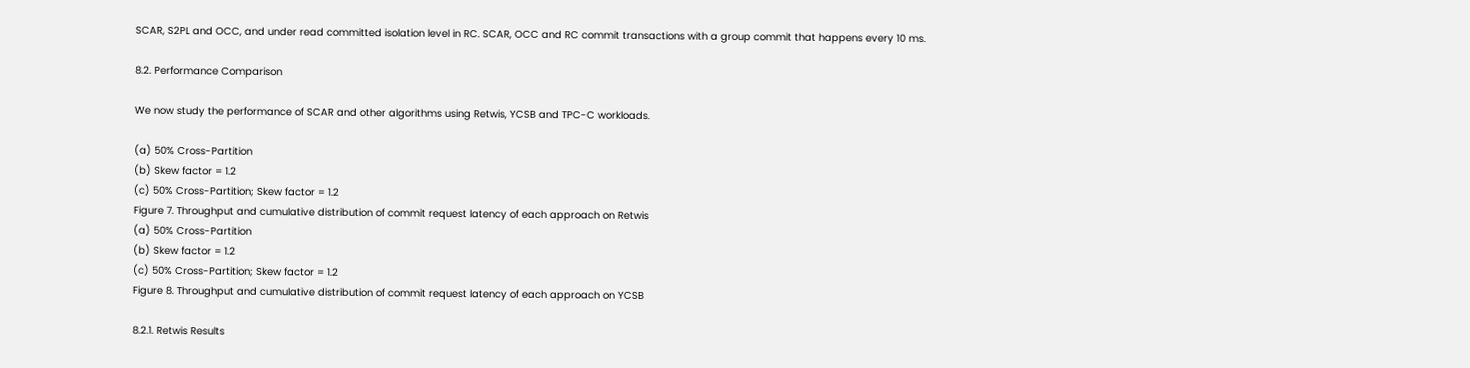SCAR, S2PL and OCC, and under read committed isolation level in RC. SCAR, OCC and RC commit transactions with a group commit that happens every 10 ms.

8.2. Performance Comparison

We now study the performance of SCAR and other algorithms using Retwis, YCSB and TPC-C workloads.

(a) 50% Cross-Partition
(b) Skew factor = 1.2
(c) 50% Cross-Partition; Skew factor = 1.2
Figure 7. Throughput and cumulative distribution of commit request latency of each approach on Retwis
(a) 50% Cross-Partition
(b) Skew factor = 1.2
(c) 50% Cross-Partition; Skew factor = 1.2
Figure 8. Throughput and cumulative distribution of commit request latency of each approach on YCSB

8.2.1. Retwis Results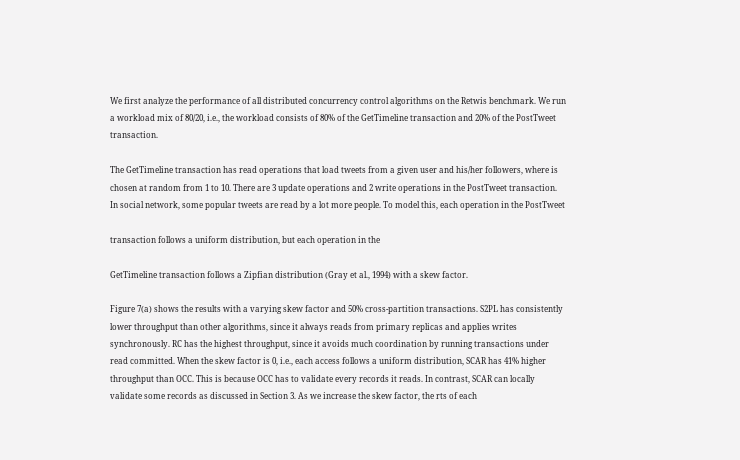We first analyze the performance of all distributed concurrency control algorithms on the Retwis benchmark. We run a workload mix of 80/20, i.e., the workload consists of 80% of the GetTimeline transaction and 20% of the PostTweet transaction.

The GetTimeline transaction has read operations that load tweets from a given user and his/her followers, where is chosen at random from 1 to 10. There are 3 update operations and 2 write operations in the PostTweet transaction. In social network, some popular tweets are read by a lot more people. To model this, each operation in the PostTweet

transaction follows a uniform distribution, but each operation in the

GetTimeline transaction follows a Zipfian distribution (Gray et al., 1994) with a skew factor.

Figure 7(a) shows the results with a varying skew factor and 50% cross-partition transactions. S2PL has consistently lower throughput than other algorithms, since it always reads from primary replicas and applies writes synchronously. RC has the highest throughput, since it avoids much coordination by running transactions under read committed. When the skew factor is 0, i.e., each access follows a uniform distribution, SCAR has 41% higher throughput than OCC. This is because OCC has to validate every records it reads. In contrast, SCAR can locally validate some records as discussed in Section 3. As we increase the skew factor, the rts of each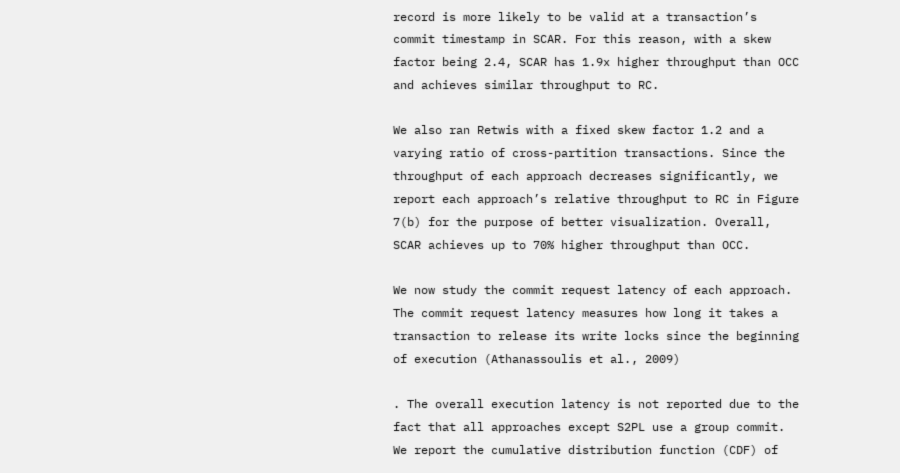record is more likely to be valid at a transaction’s commit timestamp in SCAR. For this reason, with a skew factor being 2.4, SCAR has 1.9x higher throughput than OCC and achieves similar throughput to RC.

We also ran Retwis with a fixed skew factor 1.2 and a varying ratio of cross-partition transactions. Since the throughput of each approach decreases significantly, we report each approach’s relative throughput to RC in Figure 7(b) for the purpose of better visualization. Overall, SCAR achieves up to 70% higher throughput than OCC.

We now study the commit request latency of each approach. The commit request latency measures how long it takes a transaction to release its write locks since the beginning of execution (Athanassoulis et al., 2009)

. The overall execution latency is not reported due to the fact that all approaches except S2PL use a group commit. We report the cumulative distribution function (CDF) of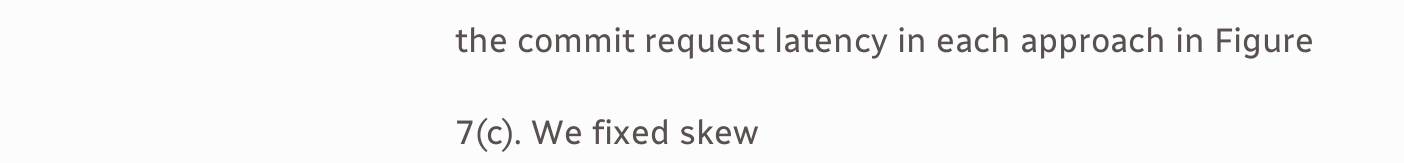the commit request latency in each approach in Figure

7(c). We fixed skew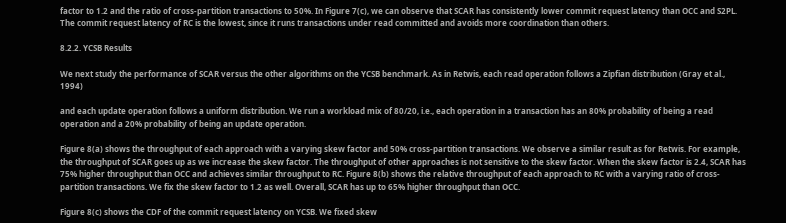factor to 1.2 and the ratio of cross-partition transactions to 50%. In Figure 7(c), we can observe that SCAR has consistently lower commit request latency than OCC and S2PL. The commit request latency of RC is the lowest, since it runs transactions under read committed and avoids more coordination than others.

8.2.2. YCSB Results

We next study the performance of SCAR versus the other algorithms on the YCSB benchmark. As in Retwis, each read operation follows a Zipfian distribution (Gray et al., 1994)

and each update operation follows a uniform distribution. We run a workload mix of 80/20, i.e., each operation in a transaction has an 80% probability of being a read operation and a 20% probability of being an update operation.

Figure 8(a) shows the throughput of each approach with a varying skew factor and 50% cross-partition transactions. We observe a similar result as for Retwis. For example, the throughput of SCAR goes up as we increase the skew factor. The throughput of other approaches is not sensitive to the skew factor. When the skew factor is 2.4, SCAR has 75% higher throughput than OCC and achieves similar throughput to RC. Figure 8(b) shows the relative throughput of each approach to RC with a varying ratio of cross-partition transactions. We fix the skew factor to 1.2 as well. Overall, SCAR has up to 65% higher throughput than OCC.

Figure 8(c) shows the CDF of the commit request latency on YCSB. We fixed skew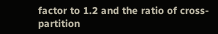factor to 1.2 and the ratio of cross-partition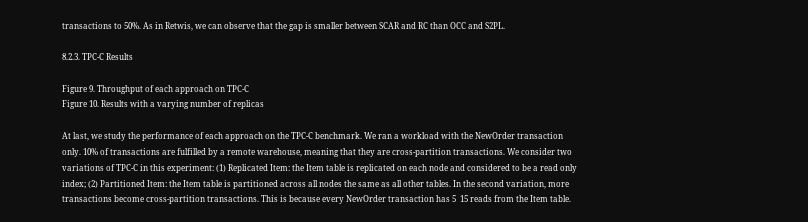transactions to 50%. As in Retwis, we can observe that the gap is smaller between SCAR and RC than OCC and S2PL.

8.2.3. TPC-C Results

Figure 9. Throughput of each approach on TPC-C
Figure 10. Results with a varying number of replicas

At last, we study the performance of each approach on the TPC-C benchmark. We ran a workload with the NewOrder transaction only. 10% of transactions are fulfilled by a remote warehouse, meaning that they are cross-partition transactions. We consider two variations of TPC-C in this experiment: (1) Replicated Item: the Item table is replicated on each node and considered to be a read only index; (2) Partitioned Item: the Item table is partitioned across all nodes the same as all other tables. In the second variation, more transactions become cross-partition transactions. This is because every NewOrder transaction has 5  15 reads from the Item table.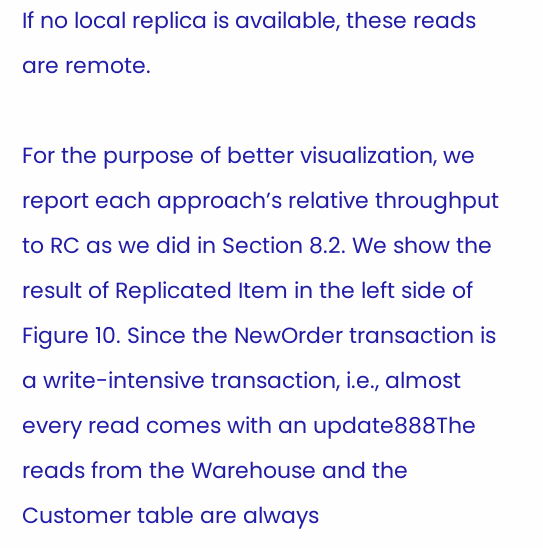If no local replica is available, these reads are remote.

For the purpose of better visualization, we report each approach’s relative throughput to RC as we did in Section 8.2. We show the result of Replicated Item in the left side of Figure 10. Since the NewOrder transaction is a write-intensive transaction, i.e., almost every read comes with an update888The reads from the Warehouse and the Customer table are always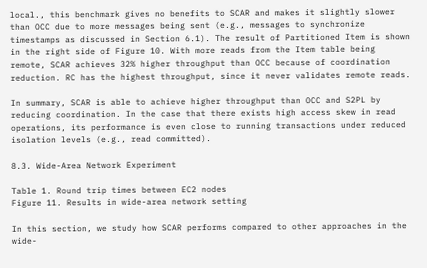local., this benchmark gives no benefits to SCAR and makes it slightly slower than OCC due to more messages being sent (e.g., messages to synchronize timestamps as discussed in Section 6.1). The result of Partitioned Item is shown in the right side of Figure 10. With more reads from the Item table being remote, SCAR achieves 32% higher throughput than OCC because of coordination reduction. RC has the highest throughput, since it never validates remote reads.

In summary, SCAR is able to achieve higher throughput than OCC and S2PL by reducing coordination. In the case that there exists high access skew in read operations, its performance is even close to running transactions under reduced isolation levels (e.g., read committed).

8.3. Wide-Area Network Experiment

Table 1. Round trip times between EC2 nodes
Figure 11. Results in wide-area network setting

In this section, we study how SCAR performs compared to other approaches in the wide-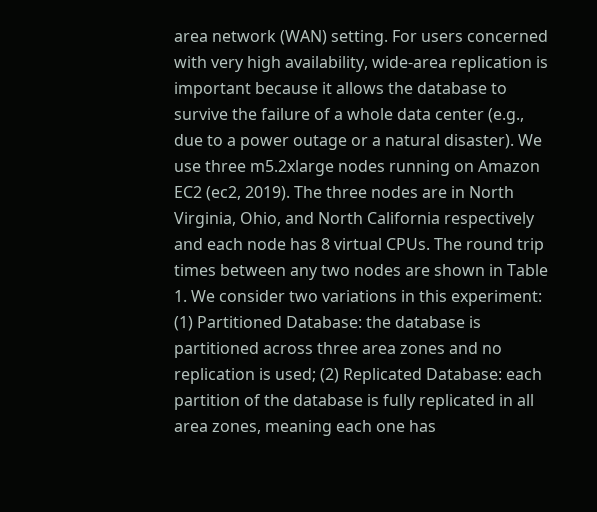area network (WAN) setting. For users concerned with very high availability, wide-area replication is important because it allows the database to survive the failure of a whole data center (e.g., due to a power outage or a natural disaster). We use three m5.2xlarge nodes running on Amazon EC2 (ec2, 2019). The three nodes are in North Virginia, Ohio, and North California respectively and each node has 8 virtual CPUs. The round trip times between any two nodes are shown in Table 1. We consider two variations in this experiment: (1) Partitioned Database: the database is partitioned across three area zones and no replication is used; (2) Replicated Database: each partition of the database is fully replicated in all area zones, meaning each one has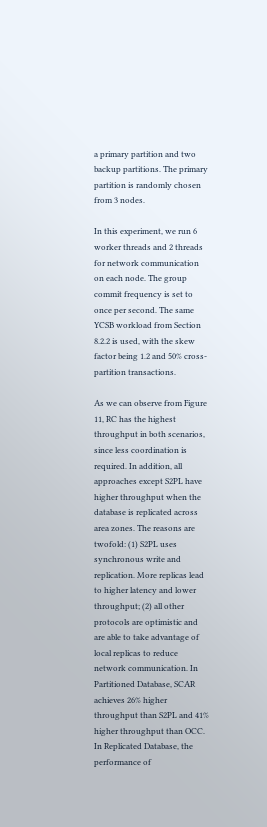a primary partition and two backup partitions. The primary partition is randomly chosen from 3 nodes.

In this experiment, we run 6 worker threads and 2 threads for network communication on each node. The group commit frequency is set to once per second. The same YCSB workload from Section 8.2.2 is used, with the skew factor being 1.2 and 50% cross-partition transactions.

As we can observe from Figure 11, RC has the highest throughput in both scenarios, since less coordination is required. In addition, all approaches except S2PL have higher throughput when the database is replicated across area zones. The reasons are twofold: (1) S2PL uses synchronous write and replication. More replicas lead to higher latency and lower throughput; (2) all other protocols are optimistic and are able to take advantage of local replicas to reduce network communication. In Partitioned Database, SCAR achieves 26% higher throughput than S2PL and 41% higher throughput than OCC. In Replicated Database, the performance of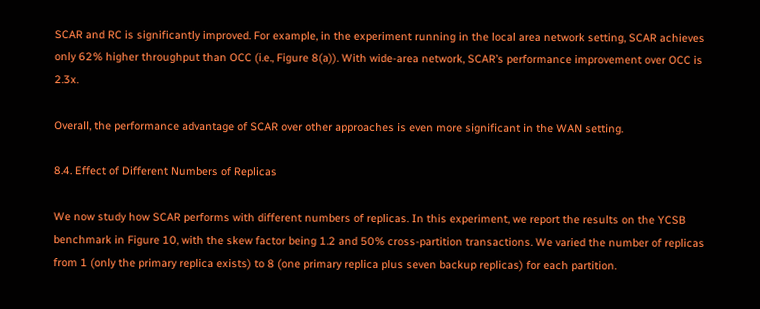SCAR and RC is significantly improved. For example, in the experiment running in the local area network setting, SCAR achieves only 62% higher throughput than OCC (i.e., Figure 8(a)). With wide-area network, SCAR’s performance improvement over OCC is 2.3x.

Overall, the performance advantage of SCAR over other approaches is even more significant in the WAN setting.

8.4. Effect of Different Numbers of Replicas

We now study how SCAR performs with different numbers of replicas. In this experiment, we report the results on the YCSB benchmark in Figure 10, with the skew factor being 1.2 and 50% cross-partition transactions. We varied the number of replicas from 1 (only the primary replica exists) to 8 (one primary replica plus seven backup replicas) for each partition.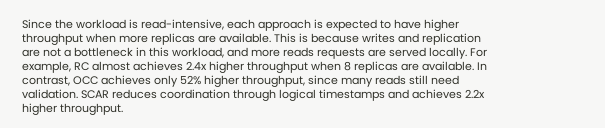Since the workload is read-intensive, each approach is expected to have higher throughput when more replicas are available. This is because writes and replication are not a bottleneck in this workload, and more reads requests are served locally. For example, RC almost achieves 2.4x higher throughput when 8 replicas are available. In contrast, OCC achieves only 52% higher throughput, since many reads still need validation. SCAR reduces coordination through logical timestamps and achieves 2.2x higher throughput.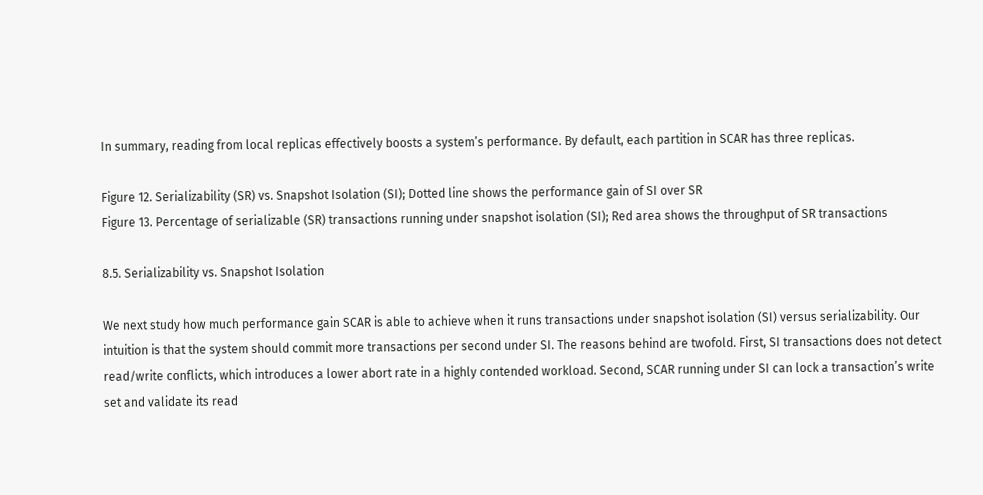In summary, reading from local replicas effectively boosts a system’s performance. By default, each partition in SCAR has three replicas.

Figure 12. Serializability (SR) vs. Snapshot Isolation (SI); Dotted line shows the performance gain of SI over SR
Figure 13. Percentage of serializable (SR) transactions running under snapshot isolation (SI); Red area shows the throughput of SR transactions

8.5. Serializability vs. Snapshot Isolation

We next study how much performance gain SCAR is able to achieve when it runs transactions under snapshot isolation (SI) versus serializability. Our intuition is that the system should commit more transactions per second under SI. The reasons behind are twofold. First, SI transactions does not detect read/write conflicts, which introduces a lower abort rate in a highly contended workload. Second, SCAR running under SI can lock a transaction’s write set and validate its read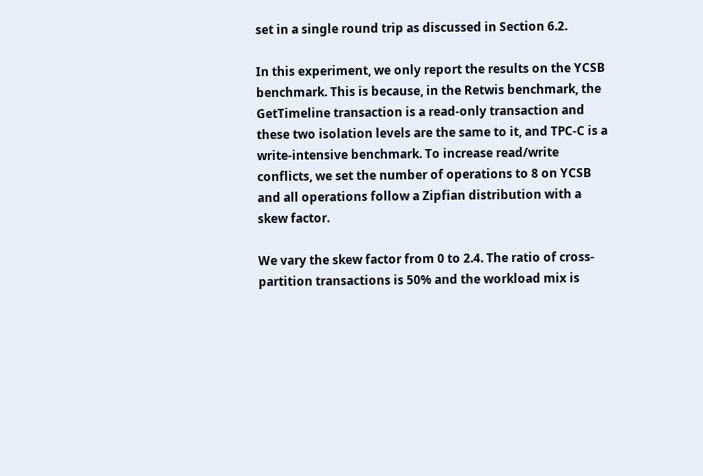set in a single round trip as discussed in Section 6.2.

In this experiment, we only report the results on the YCSB benchmark. This is because, in the Retwis benchmark, the GetTimeline transaction is a read-only transaction and these two isolation levels are the same to it, and TPC-C is a write-intensive benchmark. To increase read/write conflicts, we set the number of operations to 8 on YCSB and all operations follow a Zipfian distribution with a skew factor.

We vary the skew factor from 0 to 2.4. The ratio of cross-partition transactions is 50% and the workload mix is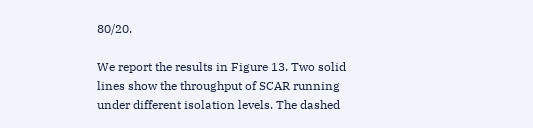80/20.

We report the results in Figure 13. Two solid lines show the throughput of SCAR running under different isolation levels. The dashed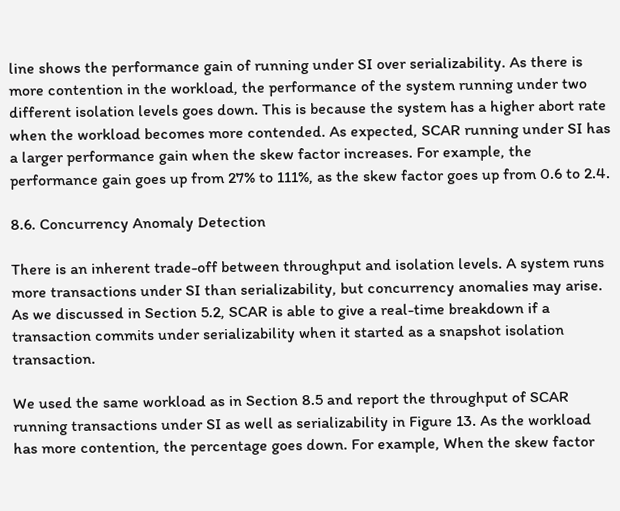line shows the performance gain of running under SI over serializability. As there is more contention in the workload, the performance of the system running under two different isolation levels goes down. This is because the system has a higher abort rate when the workload becomes more contended. As expected, SCAR running under SI has a larger performance gain when the skew factor increases. For example, the performance gain goes up from 27% to 111%, as the skew factor goes up from 0.6 to 2.4.

8.6. Concurrency Anomaly Detection

There is an inherent trade-off between throughput and isolation levels. A system runs more transactions under SI than serializability, but concurrency anomalies may arise. As we discussed in Section 5.2, SCAR is able to give a real-time breakdown if a transaction commits under serializability when it started as a snapshot isolation transaction.

We used the same workload as in Section 8.5 and report the throughput of SCAR running transactions under SI as well as serializability in Figure 13. As the workload has more contention, the percentage goes down. For example, When the skew factor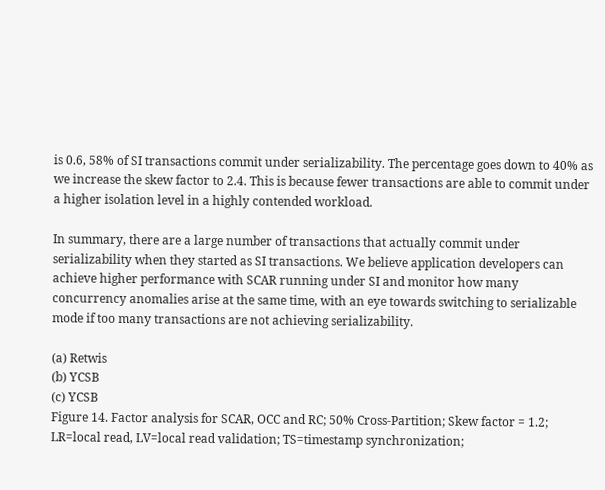is 0.6, 58% of SI transactions commit under serializability. The percentage goes down to 40% as we increase the skew factor to 2.4. This is because fewer transactions are able to commit under a higher isolation level in a highly contended workload.

In summary, there are a large number of transactions that actually commit under serializability when they started as SI transactions. We believe application developers can achieve higher performance with SCAR running under SI and monitor how many concurrency anomalies arise at the same time, with an eye towards switching to serializable mode if too many transactions are not achieving serializability.

(a) Retwis
(b) YCSB
(c) YCSB
Figure 14. Factor analysis for SCAR, OCC and RC; 50% Cross-Partition; Skew factor = 1.2; LR=local read, LV=local read validation; TS=timestamp synchronization;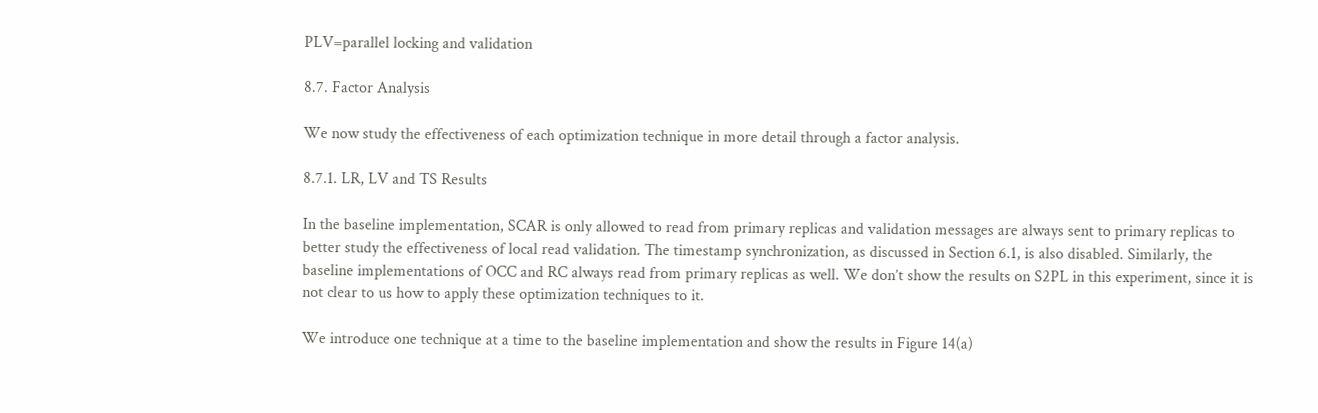PLV=parallel locking and validation

8.7. Factor Analysis

We now study the effectiveness of each optimization technique in more detail through a factor analysis.

8.7.1. LR, LV and TS Results

In the baseline implementation, SCAR is only allowed to read from primary replicas and validation messages are always sent to primary replicas to better study the effectiveness of local read validation. The timestamp synchronization, as discussed in Section 6.1, is also disabled. Similarly, the baseline implementations of OCC and RC always read from primary replicas as well. We don’t show the results on S2PL in this experiment, since it is not clear to us how to apply these optimization techniques to it.

We introduce one technique at a time to the baseline implementation and show the results in Figure 14(a)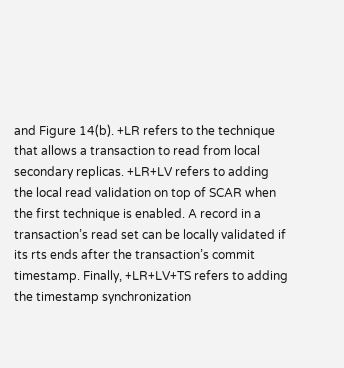and Figure 14(b). +LR refers to the technique that allows a transaction to read from local secondary replicas. +LR+LV refers to adding the local read validation on top of SCAR when the first technique is enabled. A record in a transaction’s read set can be locally validated if its rts ends after the transaction’s commit timestamp. Finally, +LR+LV+TS refers to adding the timestamp synchronization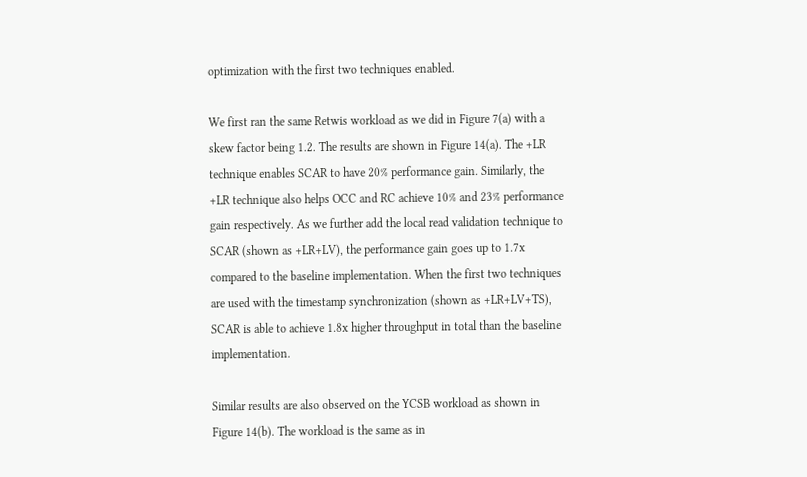optimization with the first two techniques enabled.

We first ran the same Retwis workload as we did in Figure 7(a) with a skew factor being 1.2. The results are shown in Figure 14(a). The +LR technique enables SCAR to have 20% performance gain. Similarly, the +LR technique also helps OCC and RC achieve 10% and 23% performance gain respectively. As we further add the local read validation technique to SCAR (shown as +LR+LV), the performance gain goes up to 1.7x compared to the baseline implementation. When the first two techniques are used with the timestamp synchronization (shown as +LR+LV+TS), SCAR is able to achieve 1.8x higher throughput in total than the baseline implementation.

Similar results are also observed on the YCSB workload as shown in Figure 14(b). The workload is the same as in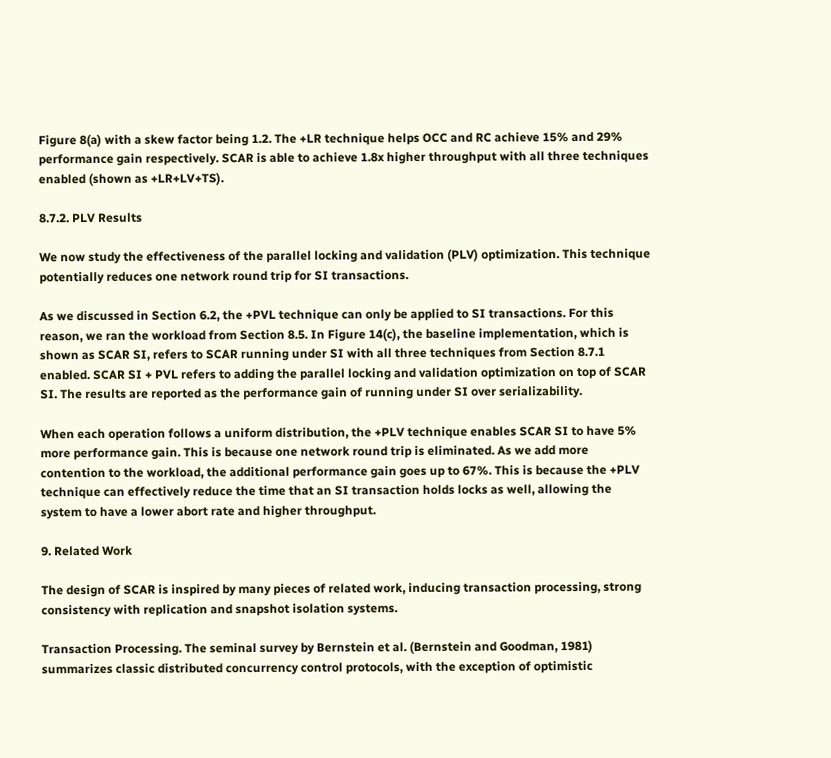Figure 8(a) with a skew factor being 1.2. The +LR technique helps OCC and RC achieve 15% and 29% performance gain respectively. SCAR is able to achieve 1.8x higher throughput with all three techniques enabled (shown as +LR+LV+TS).

8.7.2. PLV Results

We now study the effectiveness of the parallel locking and validation (PLV) optimization. This technique potentially reduces one network round trip for SI transactions.

As we discussed in Section 6.2, the +PVL technique can only be applied to SI transactions. For this reason, we ran the workload from Section 8.5. In Figure 14(c), the baseline implementation, which is shown as SCAR SI, refers to SCAR running under SI with all three techniques from Section 8.7.1 enabled. SCAR SI + PVL refers to adding the parallel locking and validation optimization on top of SCAR SI. The results are reported as the performance gain of running under SI over serializability.

When each operation follows a uniform distribution, the +PLV technique enables SCAR SI to have 5% more performance gain. This is because one network round trip is eliminated. As we add more contention to the workload, the additional performance gain goes up to 67%. This is because the +PLV technique can effectively reduce the time that an SI transaction holds locks as well, allowing the system to have a lower abort rate and higher throughput.

9. Related Work

The design of SCAR is inspired by many pieces of related work, inducing transaction processing, strong consistency with replication and snapshot isolation systems.

Transaction Processing. The seminal survey by Bernstein et al. (Bernstein and Goodman, 1981) summarizes classic distributed concurrency control protocols, with the exception of optimistic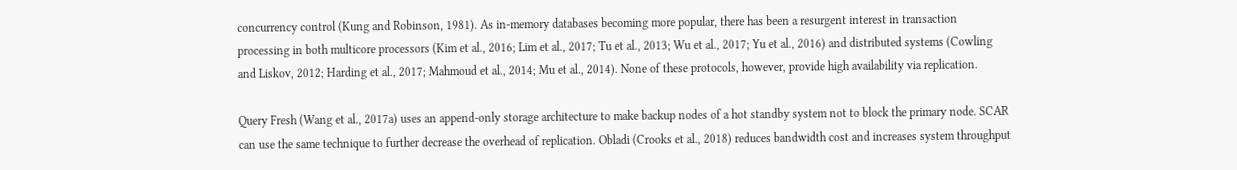concurrency control (Kung and Robinson, 1981). As in-memory databases becoming more popular, there has been a resurgent interest in transaction processing in both multicore processors (Kim et al., 2016; Lim et al., 2017; Tu et al., 2013; Wu et al., 2017; Yu et al., 2016) and distributed systems (Cowling and Liskov, 2012; Harding et al., 2017; Mahmoud et al., 2014; Mu et al., 2014). None of these protocols, however, provide high availability via replication.

Query Fresh (Wang et al., 2017a) uses an append-only storage architecture to make backup nodes of a hot standby system not to block the primary node. SCAR can use the same technique to further decrease the overhead of replication. Obladi (Crooks et al., 2018) reduces bandwidth cost and increases system throughput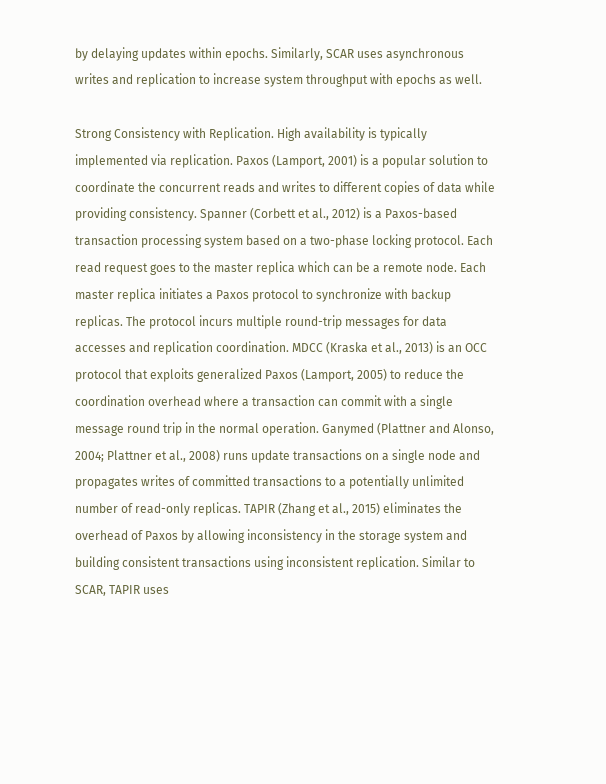by delaying updates within epochs. Similarly, SCAR uses asynchronous writes and replication to increase system throughput with epochs as well.

Strong Consistency with Replication. High availability is typically implemented via replication. Paxos (Lamport, 2001) is a popular solution to coordinate the concurrent reads and writes to different copies of data while providing consistency. Spanner (Corbett et al., 2012) is a Paxos-based transaction processing system based on a two-phase locking protocol. Each read request goes to the master replica which can be a remote node. Each master replica initiates a Paxos protocol to synchronize with backup replicas. The protocol incurs multiple round-trip messages for data accesses and replication coordination. MDCC (Kraska et al., 2013) is an OCC protocol that exploits generalized Paxos (Lamport, 2005) to reduce the coordination overhead where a transaction can commit with a single message round trip in the normal operation. Ganymed (Plattner and Alonso, 2004; Plattner et al., 2008) runs update transactions on a single node and propagates writes of committed transactions to a potentially unlimited number of read-only replicas. TAPIR (Zhang et al., 2015) eliminates the overhead of Paxos by allowing inconsistency in the storage system and building consistent transactions using inconsistent replication. Similar to SCAR, TAPIR uses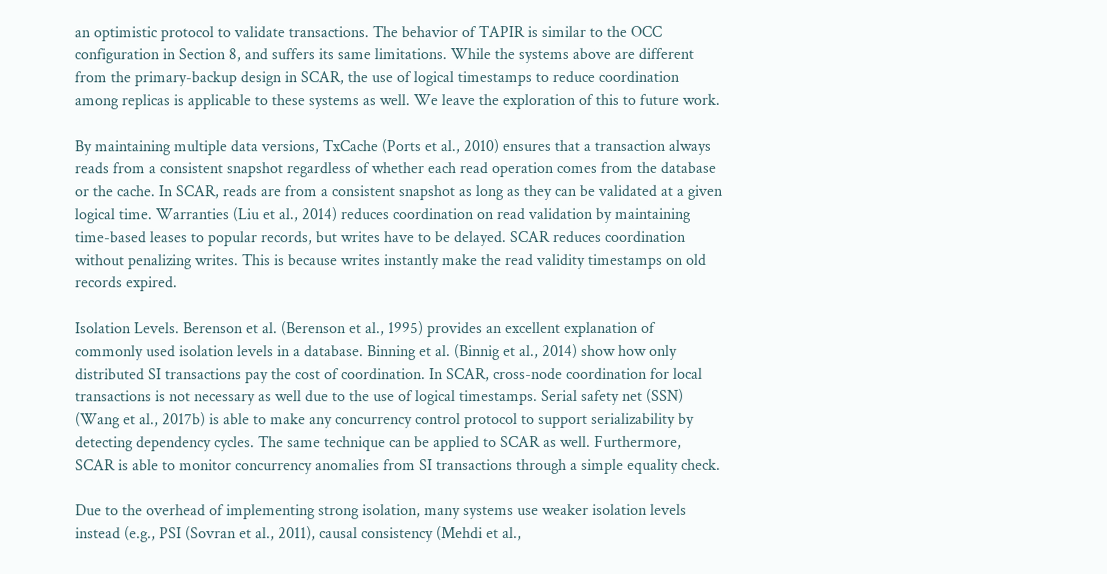an optimistic protocol to validate transactions. The behavior of TAPIR is similar to the OCC configuration in Section 8, and suffers its same limitations. While the systems above are different from the primary-backup design in SCAR, the use of logical timestamps to reduce coordination among replicas is applicable to these systems as well. We leave the exploration of this to future work.

By maintaining multiple data versions, TxCache (Ports et al., 2010) ensures that a transaction always reads from a consistent snapshot regardless of whether each read operation comes from the database or the cache. In SCAR, reads are from a consistent snapshot as long as they can be validated at a given logical time. Warranties (Liu et al., 2014) reduces coordination on read validation by maintaining time-based leases to popular records, but writes have to be delayed. SCAR reduces coordination without penalizing writes. This is because writes instantly make the read validity timestamps on old records expired.

Isolation Levels. Berenson et al. (Berenson et al., 1995) provides an excellent explanation of commonly used isolation levels in a database. Binning et al. (Binnig et al., 2014) show how only distributed SI transactions pay the cost of coordination. In SCAR, cross-node coordination for local transactions is not necessary as well due to the use of logical timestamps. Serial safety net (SSN) (Wang et al., 2017b) is able to make any concurrency control protocol to support serializability by detecting dependency cycles. The same technique can be applied to SCAR as well. Furthermore, SCAR is able to monitor concurrency anomalies from SI transactions through a simple equality check.

Due to the overhead of implementing strong isolation, many systems use weaker isolation levels instead (e.g., PSI (Sovran et al., 2011), causal consistency (Mehdi et al.,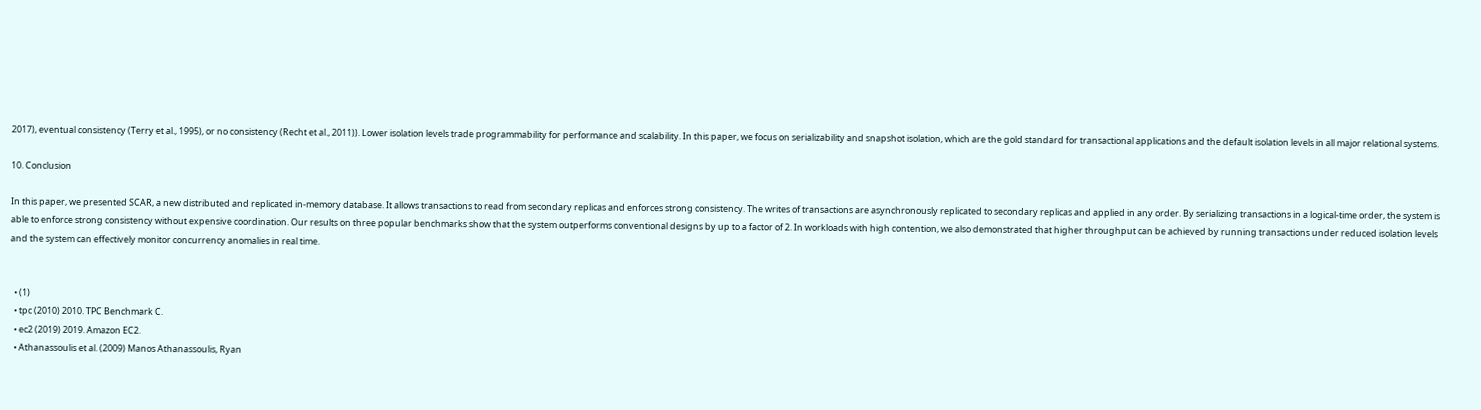2017), eventual consistency (Terry et al., 1995), or no consistency (Recht et al., 2011)). Lower isolation levels trade programmability for performance and scalability. In this paper, we focus on serializability and snapshot isolation, which are the gold standard for transactional applications and the default isolation levels in all major relational systems.

10. Conclusion

In this paper, we presented SCAR, a new distributed and replicated in-memory database. It allows transactions to read from secondary replicas and enforces strong consistency. The writes of transactions are asynchronously replicated to secondary replicas and applied in any order. By serializing transactions in a logical-time order, the system is able to enforce strong consistency without expensive coordination. Our results on three popular benchmarks show that the system outperforms conventional designs by up to a factor of 2. In workloads with high contention, we also demonstrated that higher throughput can be achieved by running transactions under reduced isolation levels and the system can effectively monitor concurrency anomalies in real time.


  • (1)
  • tpc (2010) 2010. TPC Benchmark C.
  • ec2 (2019) 2019. Amazon EC2.
  • Athanassoulis et al. (2009) Manos Athanassoulis, Ryan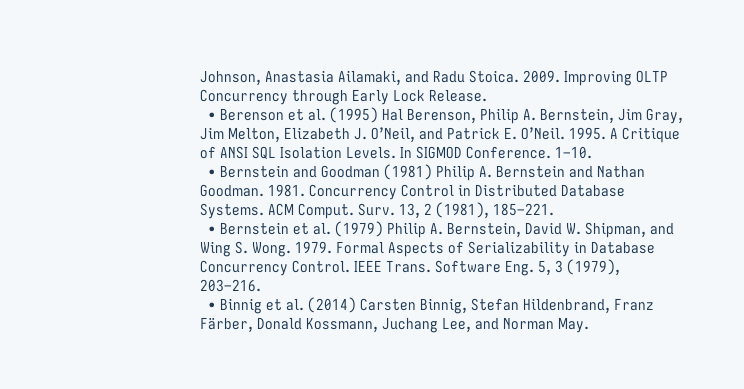Johnson, Anastasia Ailamaki, and Radu Stoica. 2009. Improving OLTP Concurrency through Early Lock Release.
  • Berenson et al. (1995) Hal Berenson, Philip A. Bernstein, Jim Gray, Jim Melton, Elizabeth J. O’Neil, and Patrick E. O’Neil. 1995. A Critique of ANSI SQL Isolation Levels. In SIGMOD Conference. 1–10.
  • Bernstein and Goodman (1981) Philip A. Bernstein and Nathan Goodman. 1981. Concurrency Control in Distributed Database Systems. ACM Comput. Surv. 13, 2 (1981), 185–221.
  • Bernstein et al. (1979) Philip A. Bernstein, David W. Shipman, and Wing S. Wong. 1979. Formal Aspects of Serializability in Database Concurrency Control. IEEE Trans. Software Eng. 5, 3 (1979), 203–216.
  • Binnig et al. (2014) Carsten Binnig, Stefan Hildenbrand, Franz Färber, Donald Kossmann, Juchang Lee, and Norman May.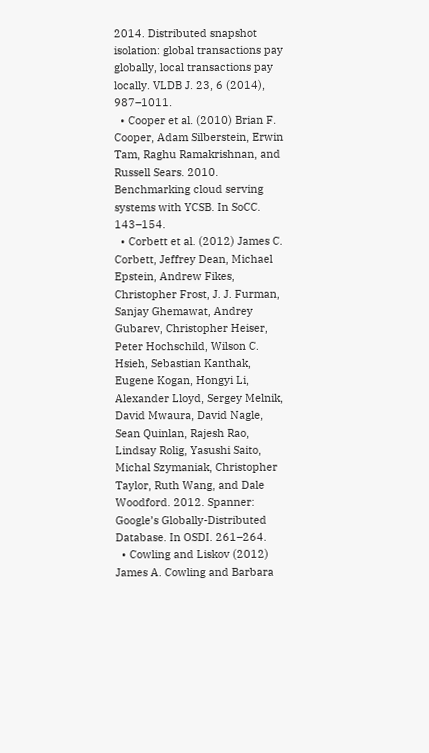2014. Distributed snapshot isolation: global transactions pay globally, local transactions pay locally. VLDB J. 23, 6 (2014), 987–1011.
  • Cooper et al. (2010) Brian F. Cooper, Adam Silberstein, Erwin Tam, Raghu Ramakrishnan, and Russell Sears. 2010. Benchmarking cloud serving systems with YCSB. In SoCC. 143–154.
  • Corbett et al. (2012) James C. Corbett, Jeffrey Dean, Michael Epstein, Andrew Fikes, Christopher Frost, J. J. Furman, Sanjay Ghemawat, Andrey Gubarev, Christopher Heiser, Peter Hochschild, Wilson C. Hsieh, Sebastian Kanthak, Eugene Kogan, Hongyi Li, Alexander Lloyd, Sergey Melnik, David Mwaura, David Nagle, Sean Quinlan, Rajesh Rao, Lindsay Rolig, Yasushi Saito, Michal Szymaniak, Christopher Taylor, Ruth Wang, and Dale Woodford. 2012. Spanner: Google’s Globally-Distributed Database. In OSDI. 261–264.
  • Cowling and Liskov (2012) James A. Cowling and Barbara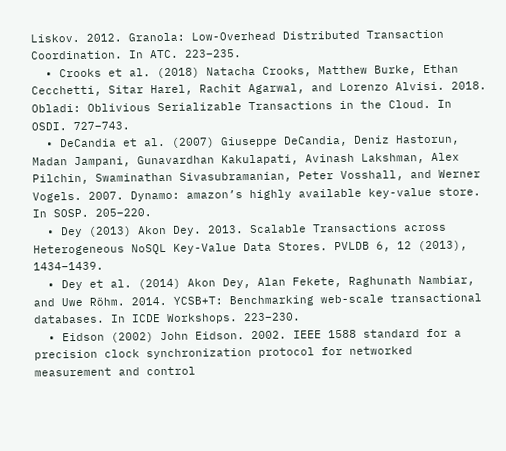Liskov. 2012. Granola: Low-Overhead Distributed Transaction Coordination. In ATC. 223–235.
  • Crooks et al. (2018) Natacha Crooks, Matthew Burke, Ethan Cecchetti, Sitar Harel, Rachit Agarwal, and Lorenzo Alvisi. 2018. Obladi: Oblivious Serializable Transactions in the Cloud. In OSDI. 727–743.
  • DeCandia et al. (2007) Giuseppe DeCandia, Deniz Hastorun, Madan Jampani, Gunavardhan Kakulapati, Avinash Lakshman, Alex Pilchin, Swaminathan Sivasubramanian, Peter Vosshall, and Werner Vogels. 2007. Dynamo: amazon’s highly available key-value store. In SOSP. 205–220.
  • Dey (2013) Akon Dey. 2013. Scalable Transactions across Heterogeneous NoSQL Key-Value Data Stores. PVLDB 6, 12 (2013), 1434–1439.
  • Dey et al. (2014) Akon Dey, Alan Fekete, Raghunath Nambiar, and Uwe Röhm. 2014. YCSB+T: Benchmarking web-scale transactional databases. In ICDE Workshops. 223–230.
  • Eidson (2002) John Eidson. 2002. IEEE 1588 standard for a precision clock synchronization protocol for networked measurement and control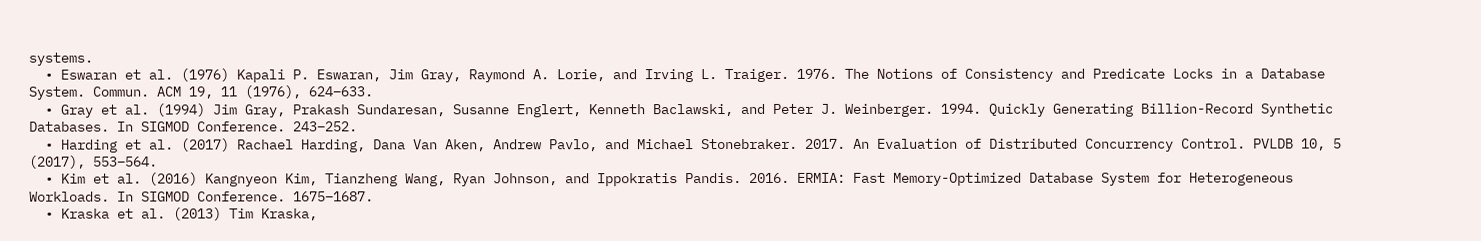systems.
  • Eswaran et al. (1976) Kapali P. Eswaran, Jim Gray, Raymond A. Lorie, and Irving L. Traiger. 1976. The Notions of Consistency and Predicate Locks in a Database System. Commun. ACM 19, 11 (1976), 624–633.
  • Gray et al. (1994) Jim Gray, Prakash Sundaresan, Susanne Englert, Kenneth Baclawski, and Peter J. Weinberger. 1994. Quickly Generating Billion-Record Synthetic Databases. In SIGMOD Conference. 243–252.
  • Harding et al. (2017) Rachael Harding, Dana Van Aken, Andrew Pavlo, and Michael Stonebraker. 2017. An Evaluation of Distributed Concurrency Control. PVLDB 10, 5 (2017), 553–564.
  • Kim et al. (2016) Kangnyeon Kim, Tianzheng Wang, Ryan Johnson, and Ippokratis Pandis. 2016. ERMIA: Fast Memory-Optimized Database System for Heterogeneous Workloads. In SIGMOD Conference. 1675–1687.
  • Kraska et al. (2013) Tim Kraska,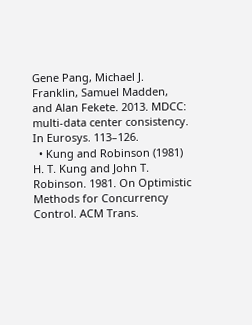Gene Pang, Michael J. Franklin, Samuel Madden, and Alan Fekete. 2013. MDCC: multi-data center consistency. In Eurosys. 113–126.
  • Kung and Robinson (1981) H. T. Kung and John T. Robinson. 1981. On Optimistic Methods for Concurrency Control. ACM Trans.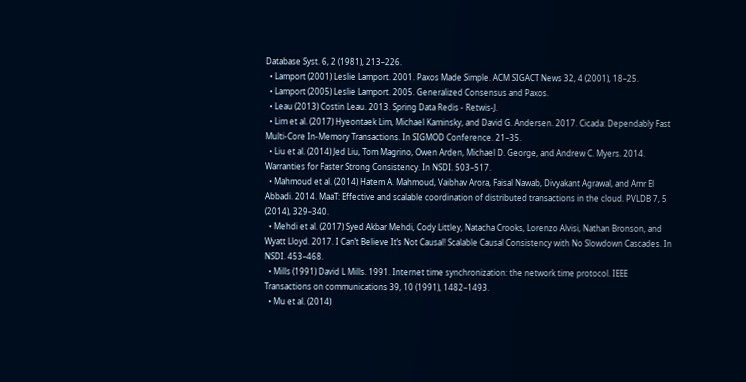Database Syst. 6, 2 (1981), 213–226.
  • Lamport (2001) Leslie Lamport. 2001. Paxos Made Simple. ACM SIGACT News 32, 4 (2001), 18–25.
  • Lamport (2005) Leslie Lamport. 2005. Generalized Consensus and Paxos.
  • Leau (2013) Costin Leau. 2013. Spring Data Redis - Retwis-J.
  • Lim et al. (2017) Hyeontaek Lim, Michael Kaminsky, and David G. Andersen. 2017. Cicada: Dependably Fast Multi-Core In-Memory Transactions. In SIGMOD Conference. 21–35.
  • Liu et al. (2014) Jed Liu, Tom Magrino, Owen Arden, Michael D. George, and Andrew C. Myers. 2014. Warranties for Faster Strong Consistency. In NSDI. 503–517.
  • Mahmoud et al. (2014) Hatem A. Mahmoud, Vaibhav Arora, Faisal Nawab, Divyakant Agrawal, and Amr El Abbadi. 2014. MaaT: Effective and scalable coordination of distributed transactions in the cloud. PVLDB 7, 5 (2014), 329–340.
  • Mehdi et al. (2017) Syed Akbar Mehdi, Cody Littley, Natacha Crooks, Lorenzo Alvisi, Nathan Bronson, and Wyatt Lloyd. 2017. I Can’t Believe It’s Not Causal! Scalable Causal Consistency with No Slowdown Cascades. In NSDI. 453–468.
  • Mills (1991) David L Mills. 1991. Internet time synchronization: the network time protocol. IEEE Transactions on communications 39, 10 (1991), 1482–1493.
  • Mu et al. (2014)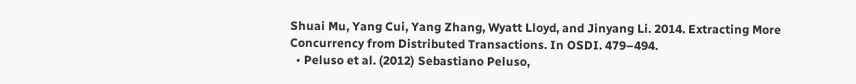Shuai Mu, Yang Cui, Yang Zhang, Wyatt Lloyd, and Jinyang Li. 2014. Extracting More Concurrency from Distributed Transactions. In OSDI. 479–494.
  • Peluso et al. (2012) Sebastiano Peluso,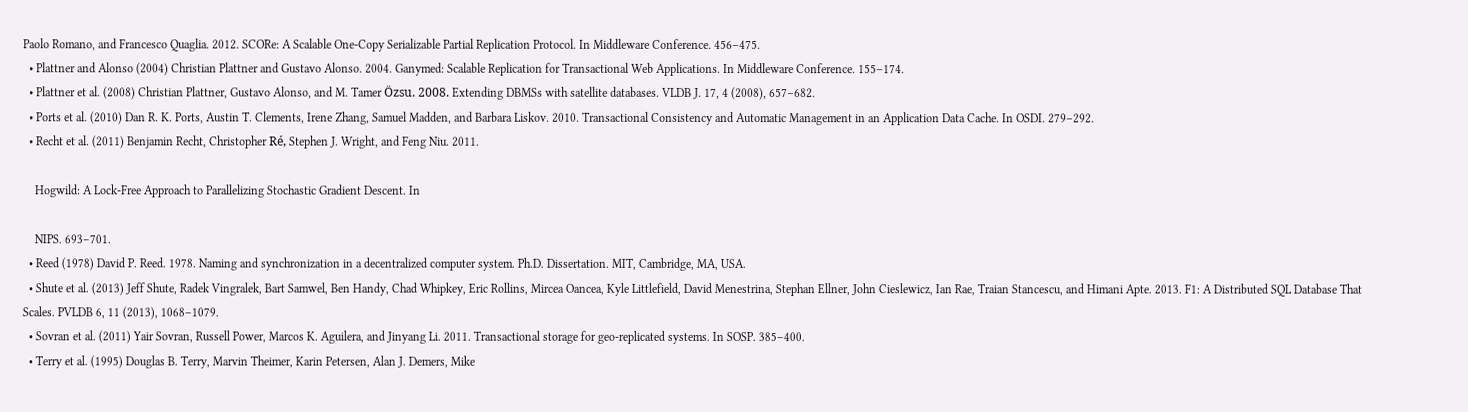Paolo Romano, and Francesco Quaglia. 2012. SCORe: A Scalable One-Copy Serializable Partial Replication Protocol. In Middleware Conference. 456–475.
  • Plattner and Alonso (2004) Christian Plattner and Gustavo Alonso. 2004. Ganymed: Scalable Replication for Transactional Web Applications. In Middleware Conference. 155–174.
  • Plattner et al. (2008) Christian Plattner, Gustavo Alonso, and M. Tamer Özsu. 2008. Extending DBMSs with satellite databases. VLDB J. 17, 4 (2008), 657–682.
  • Ports et al. (2010) Dan R. K. Ports, Austin T. Clements, Irene Zhang, Samuel Madden, and Barbara Liskov. 2010. Transactional Consistency and Automatic Management in an Application Data Cache. In OSDI. 279–292.
  • Recht et al. (2011) Benjamin Recht, Christopher Ré, Stephen J. Wright, and Feng Niu. 2011.

    Hogwild: A Lock-Free Approach to Parallelizing Stochastic Gradient Descent. In

    NIPS. 693–701.
  • Reed (1978) David P. Reed. 1978. Naming and synchronization in a decentralized computer system. Ph.D. Dissertation. MIT, Cambridge, MA, USA.
  • Shute et al. (2013) Jeff Shute, Radek Vingralek, Bart Samwel, Ben Handy, Chad Whipkey, Eric Rollins, Mircea Oancea, Kyle Littlefield, David Menestrina, Stephan Ellner, John Cieslewicz, Ian Rae, Traian Stancescu, and Himani Apte. 2013. F1: A Distributed SQL Database That Scales. PVLDB 6, 11 (2013), 1068–1079.
  • Sovran et al. (2011) Yair Sovran, Russell Power, Marcos K. Aguilera, and Jinyang Li. 2011. Transactional storage for geo-replicated systems. In SOSP. 385–400.
  • Terry et al. (1995) Douglas B. Terry, Marvin Theimer, Karin Petersen, Alan J. Demers, Mike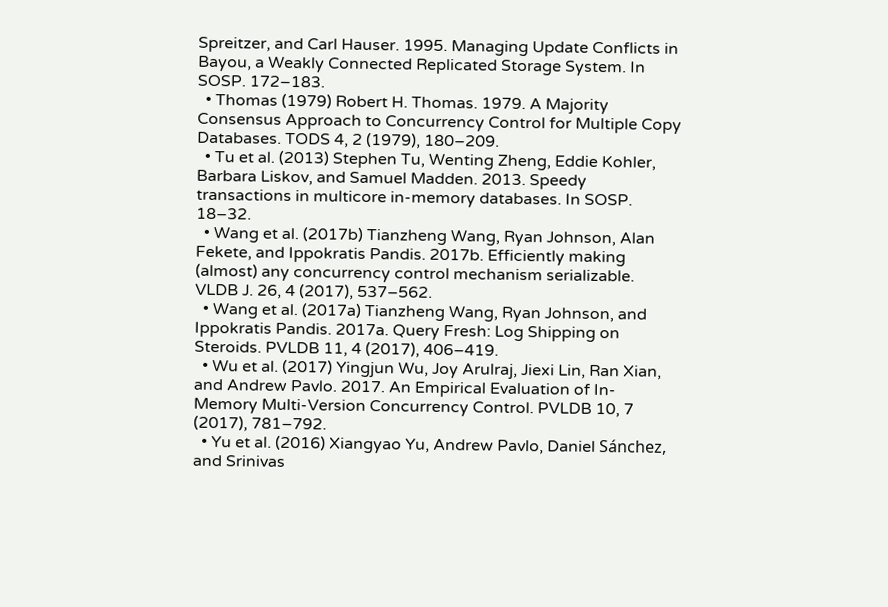Spreitzer, and Carl Hauser. 1995. Managing Update Conflicts in Bayou, a Weakly Connected Replicated Storage System. In SOSP. 172–183.
  • Thomas (1979) Robert H. Thomas. 1979. A Majority Consensus Approach to Concurrency Control for Multiple Copy Databases. TODS 4, 2 (1979), 180–209.
  • Tu et al. (2013) Stephen Tu, Wenting Zheng, Eddie Kohler, Barbara Liskov, and Samuel Madden. 2013. Speedy transactions in multicore in-memory databases. In SOSP. 18–32.
  • Wang et al. (2017b) Tianzheng Wang, Ryan Johnson, Alan Fekete, and Ippokratis Pandis. 2017b. Efficiently making (almost) any concurrency control mechanism serializable. VLDB J. 26, 4 (2017), 537–562.
  • Wang et al. (2017a) Tianzheng Wang, Ryan Johnson, and Ippokratis Pandis. 2017a. Query Fresh: Log Shipping on Steroids. PVLDB 11, 4 (2017), 406–419.
  • Wu et al. (2017) Yingjun Wu, Joy Arulraj, Jiexi Lin, Ran Xian, and Andrew Pavlo. 2017. An Empirical Evaluation of In-Memory Multi-Version Concurrency Control. PVLDB 10, 7 (2017), 781–792.
  • Yu et al. (2016) Xiangyao Yu, Andrew Pavlo, Daniel Sánchez, and Srinivas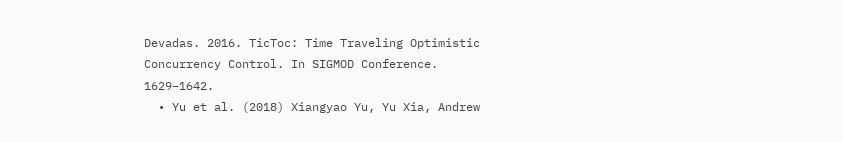Devadas. 2016. TicToc: Time Traveling Optimistic Concurrency Control. In SIGMOD Conference. 1629–1642.
  • Yu et al. (2018) Xiangyao Yu, Yu Xia, Andrew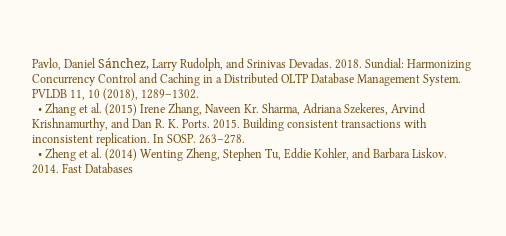Pavlo, Daniel Sánchez, Larry Rudolph, and Srinivas Devadas. 2018. Sundial: Harmonizing Concurrency Control and Caching in a Distributed OLTP Database Management System. PVLDB 11, 10 (2018), 1289–1302.
  • Zhang et al. (2015) Irene Zhang, Naveen Kr. Sharma, Adriana Szekeres, Arvind Krishnamurthy, and Dan R. K. Ports. 2015. Building consistent transactions with inconsistent replication. In SOSP. 263–278.
  • Zheng et al. (2014) Wenting Zheng, Stephen Tu, Eddie Kohler, and Barbara Liskov. 2014. Fast Databases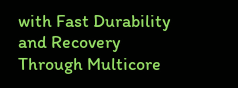with Fast Durability and Recovery Through Multicore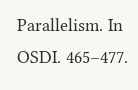Parallelism. In OSDI. 465–477.